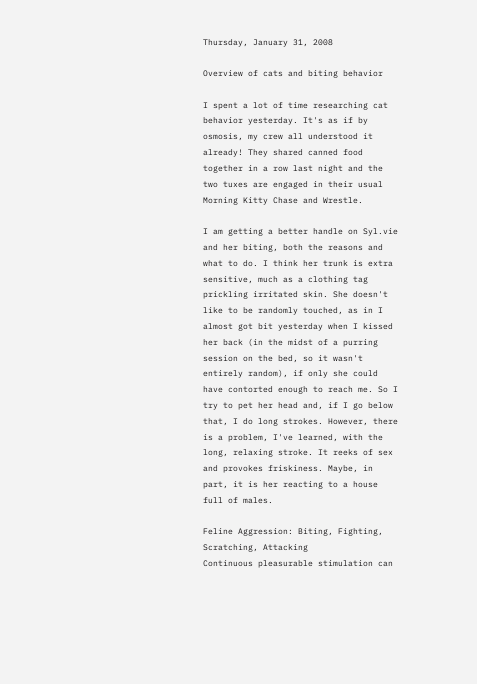Thursday, January 31, 2008

Overview of cats and biting behavior

I spent a lot of time researching cat behavior yesterday. It's as if by osmosis, my crew all understood it already! They shared canned food together in a row last night and the two tuxes are engaged in their usual Morning Kitty Chase and Wrestle.

I am getting a better handle on Syl.vie and her biting, both the reasons and what to do. I think her trunk is extra sensitive, much as a clothing tag prickling irritated skin. She doesn't like to be randomly touched, as in I almost got bit yesterday when I kissed her back (in the midst of a purring session on the bed, so it wasn't entirely random), if only she could have contorted enough to reach me. So I try to pet her head and, if I go below that, I do long strokes. However, there is a problem, I've learned, with the long, relaxing stroke. It reeks of sex and provokes friskiness. Maybe, in part, it is her reacting to a house full of males.

Feline Aggression: Biting, Fighting, Scratching, Attacking
Continuous pleasurable stimulation can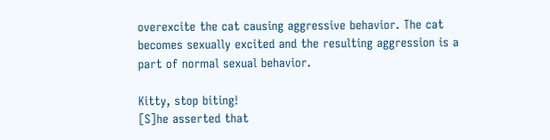overexcite the cat causing aggressive behavior. The cat becomes sexually excited and the resulting aggression is a part of normal sexual behavior.

Kitty, stop biting!
[S]he asserted that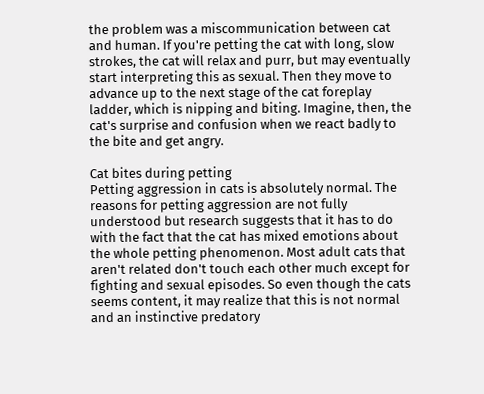the problem was a miscommunication between cat and human. If you're petting the cat with long, slow strokes, the cat will relax and purr, but may eventually start interpreting this as sexual. Then they move to advance up to the next stage of the cat foreplay ladder, which is nipping and biting. Imagine, then, the cat's surprise and confusion when we react badly to the bite and get angry.

Cat bites during petting
Petting aggression in cats is absolutely normal. The reasons for petting aggression are not fully understood but research suggests that it has to do with the fact that the cat has mixed emotions about the whole petting phenomenon. Most adult cats that aren't related don't touch each other much except for fighting and sexual episodes. So even though the cats seems content, it may realize that this is not normal and an instinctive predatory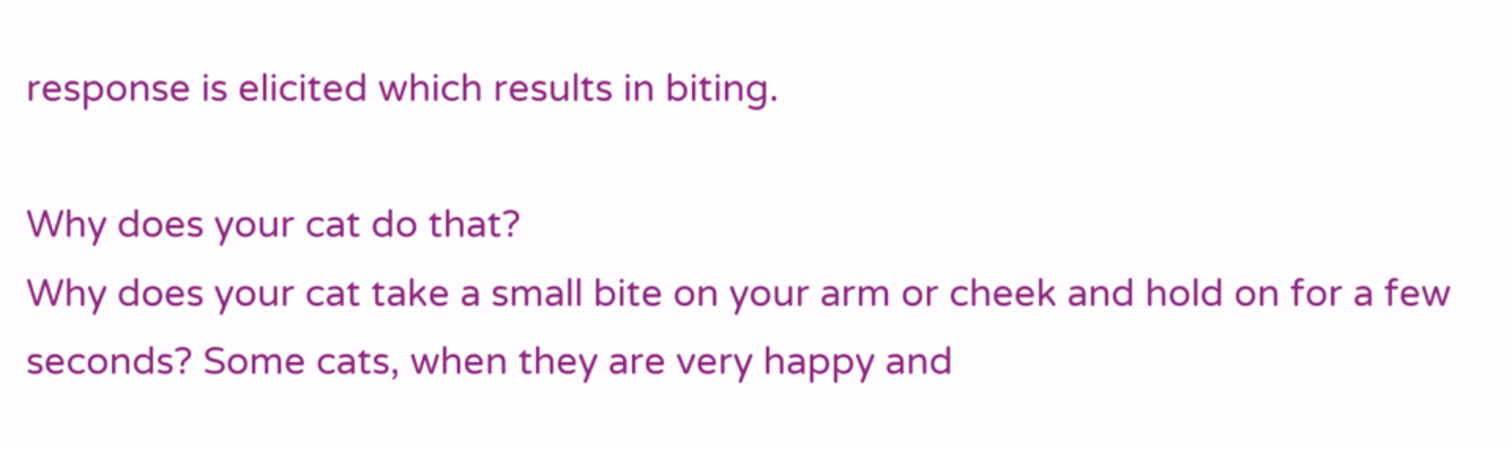response is elicited which results in biting.

Why does your cat do that?
Why does your cat take a small bite on your arm or cheek and hold on for a few seconds? Some cats, when they are very happy and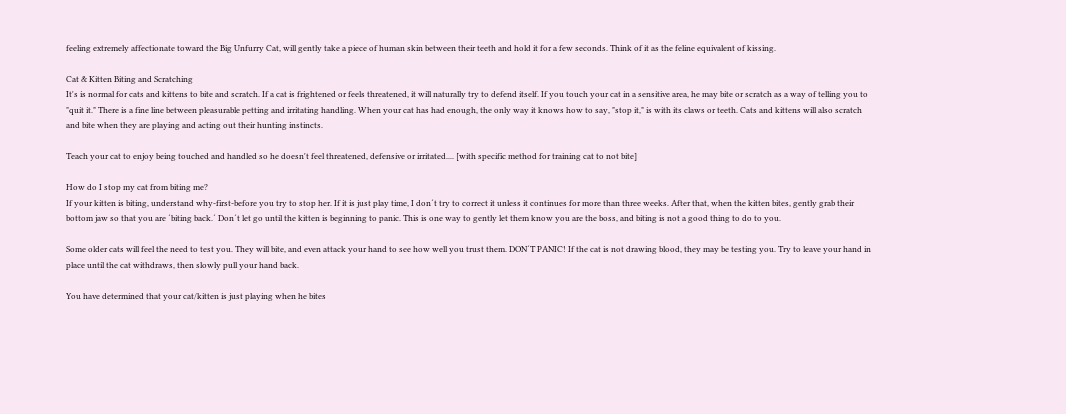feeling extremely affectionate toward the Big Unfurry Cat, will gently take a piece of human skin between their teeth and hold it for a few seconds. Think of it as the feline equivalent of kissing.

Cat & Kitten Biting and Scratching
It's is normal for cats and kittens to bite and scratch. If a cat is frightened or feels threatened, it will naturally try to defend itself. If you touch your cat in a sensitive area, he may bite or scratch as a way of telling you to "quit it." There is a fine line between pleasurable petting and irritating handling. When your cat has had enough, the only way it knows how to say, "stop it," is with its claws or teeth. Cats and kittens will also scratch and bite when they are playing and acting out their hunting instincts.

Teach your cat to enjoy being touched and handled so he doesn't feel threatened, defensive or irritated.... [with specific method for training cat to not bite]

How do I stop my cat from biting me?
If your kitten is biting, understand why-first-before you try to stop her. If it is just play time, I don´t try to correct it unless it continues for more than three weeks. After that, when the kitten bites, gently grab their bottom jaw so that you are ´biting back.´ Don´t let go until the kitten is beginning to panic. This is one way to gently let them know you are the boss, and biting is not a good thing to do to you.

Some older cats will feel the need to test you. They will bite, and even attack your hand to see how well you trust them. DON´T PANIC! If the cat is not drawing blood, they may be testing you. Try to leave your hand in place until the cat withdraws, then slowly pull your hand back.

You have determined that your cat/kitten is just playing when he bites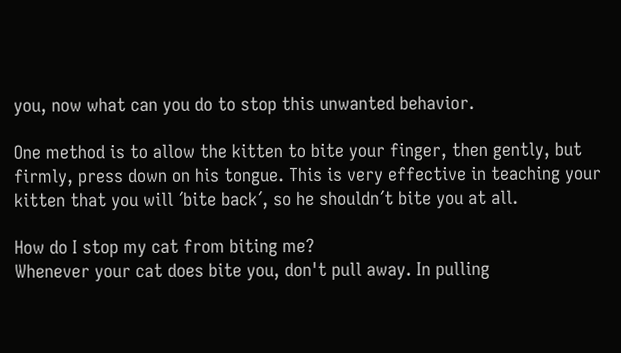you, now what can you do to stop this unwanted behavior.

One method is to allow the kitten to bite your finger, then gently, but firmly, press down on his tongue. This is very effective in teaching your kitten that you will ´bite back´, so he shouldn´t bite you at all.

How do I stop my cat from biting me?
Whenever your cat does bite you, don't pull away. In pulling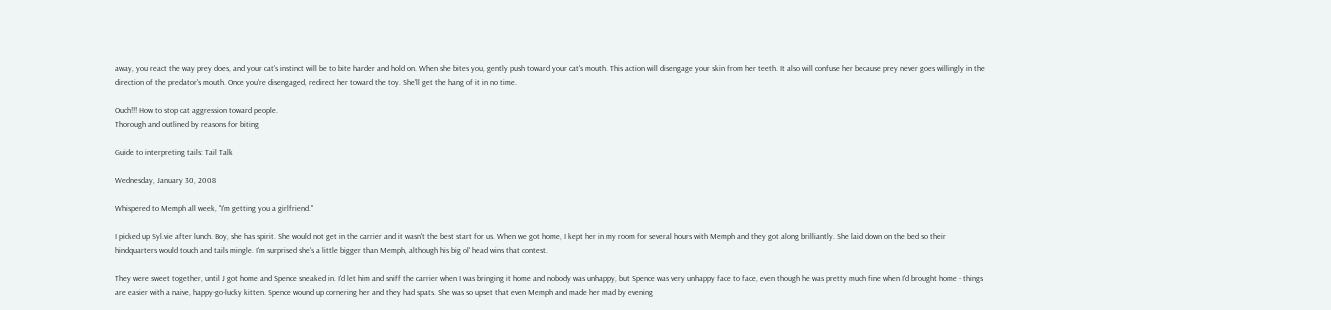away, you react the way prey does, and your cat's instinct will be to bite harder and hold on. When she bites you, gently push toward your cat's mouth. This action will disengage your skin from her teeth. It also will confuse her because prey never goes willingly in the direction of the predator's mouth. Once you're disengaged, redirect her toward the toy. She'll get the hang of it in no time.

Ouch!!! How to stop cat aggression toward people.
Thorough and outlined by reasons for biting

Guide to interpreting tails: Tail Talk

Wednesday, January 30, 2008

Whispered to Memph all week, "I'm getting you a girlfriend."

I picked up Syl.vie after lunch. Boy, she has spirit. She would not get in the carrier and it wasn't the best start for us. When we got home, I kept her in my room for several hours with Memph and they got along brilliantly. She laid down on the bed so their hindquarters would touch and tails mingle. I'm surprised she's a little bigger than Memph, although his big ol' head wins that contest.

They were sweet together, until J got home and Spence sneaked in. I'd let him and sniff the carrier when I was bringing it home and nobody was unhappy, but Spence was very unhappy face to face, even though he was pretty much fine when I'd brought home - things are easier with a naive, happy-go-lucky kitten. Spence wound up cornering her and they had spats. She was so upset that even Memph and made her mad by evening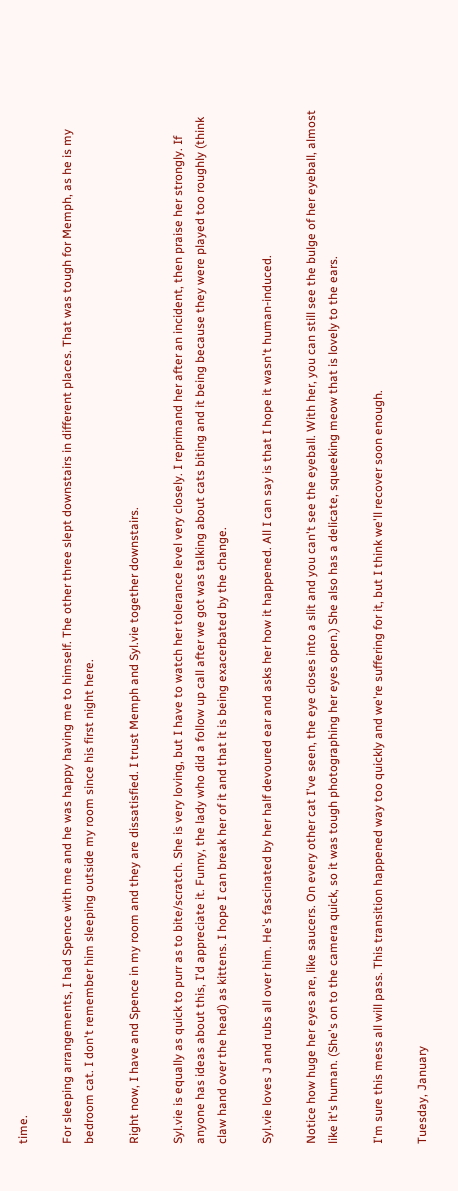time.

For sleeping arrangements, I had Spence with me and he was happy having me to himself. The other three slept downstairs in different places. That was tough for Memph, as he is my bedroom cat. I don't remember him sleeping outside my room since his first night here.

Right now, I have and Spence in my room and they are dissatisfied. I trust Memph and Syl.vie together downstairs.

Syl.vie is equally as quick to purr as to bite/scratch. She is very loving, but I have to watch her tolerance level very closely. I reprimand her after an incident, then praise her strongly. If anyone has ideas about this, I'd appreciate it. Funny, the lady who did a follow up call after we got was talking about cats biting and it being because they were played too roughly (think claw hand over the head) as kittens. I hope I can break her of it and that it is being exacerbated by the change.

Syl.vie loves J and rubs all over him. He's fascinated by her half devoured ear and asks her how it happened. All I can say is that I hope it wasn't human-induced.

Notice how huge her eyes are, like saucers. On every other cat I've seen, the eye closes into a slit and you can't see the eyeball. With her, you can still see the bulge of her eyeball, almost like it's human. (She's on to the camera quick, so it was tough photographing her eyes open.) She also has a delicate, squeeking meow that is lovely to the ears.

I'm sure this mess all will pass. This transition happened way too quickly and we're suffering for it, but I think we'll recover soon enough.

Tuesday, January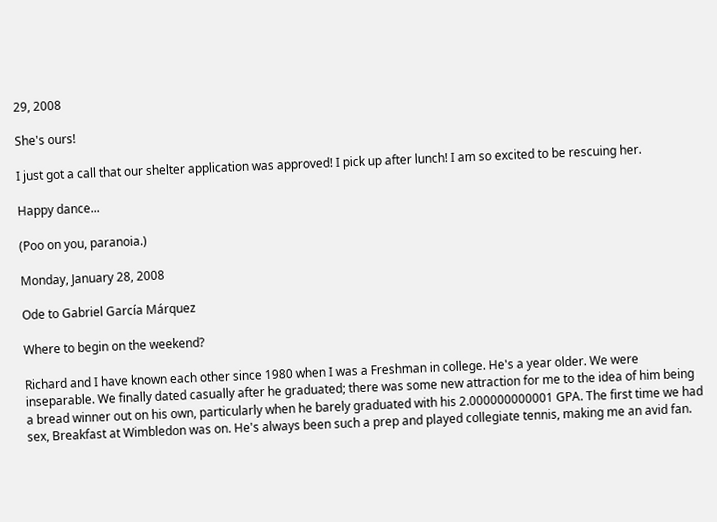29, 2008

She's ours!

I just got a call that our shelter application was approved! I pick up after lunch! I am so excited to be rescuing her.

Happy dance...

(Poo on you, paranoia.)

Monday, January 28, 2008

Ode to Gabriel García Márquez

Where to begin on the weekend?

Richard and I have known each other since 1980 when I was a Freshman in college. He's a year older. We were inseparable. We finally dated casually after he graduated; there was some new attraction for me to the idea of him being a bread winner out on his own, particularly when he barely graduated with his 2.000000000001 GPA. The first time we had sex, Breakfast at Wimbledon was on. He's always been such a prep and played collegiate tennis, making me an avid fan.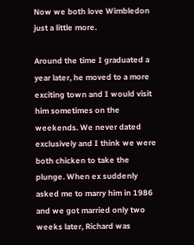Now we both love Wimbledon just a little more.

Around the time I graduated a year later, he moved to a more exciting town and I would visit him sometimes on the weekends. We never dated exclusively and I think we were both chicken to take the plunge. When ex suddenly asked me to marry him in 1986 and we got married only two weeks later, Richard was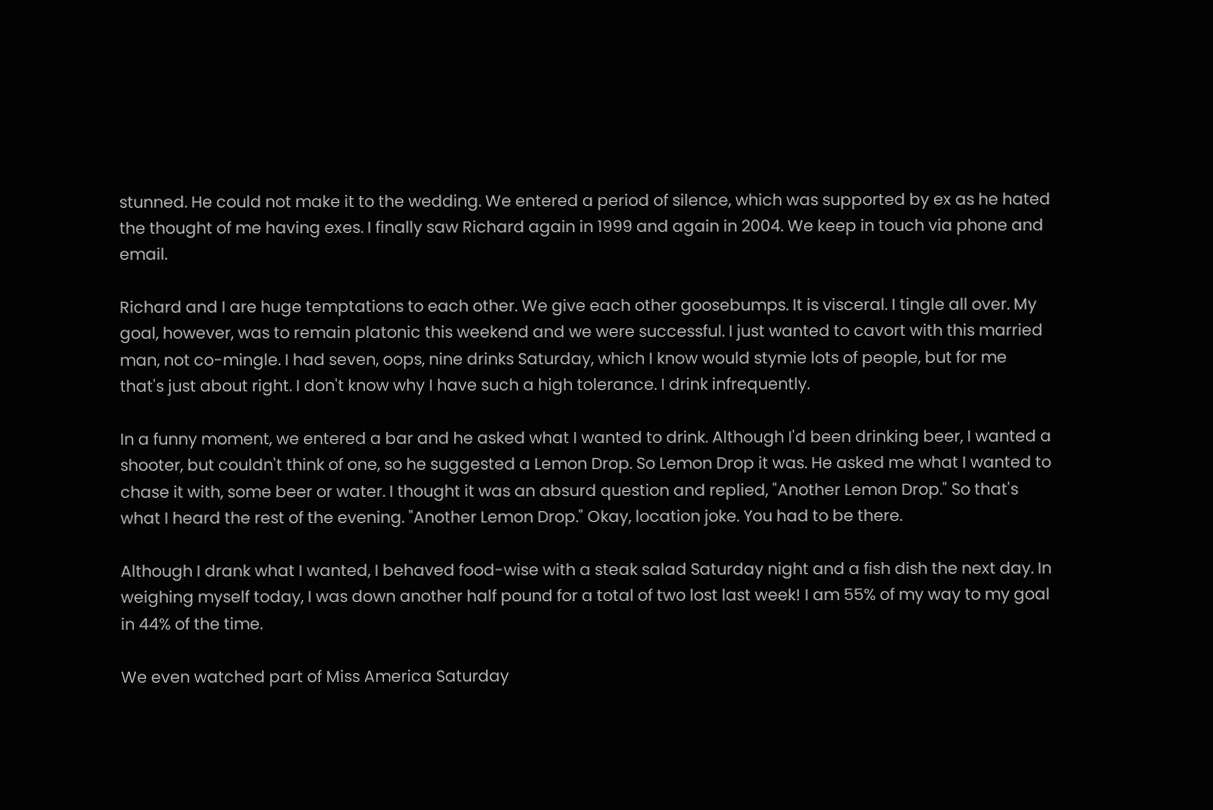stunned. He could not make it to the wedding. We entered a period of silence, which was supported by ex as he hated the thought of me having exes. I finally saw Richard again in 1999 and again in 2004. We keep in touch via phone and email.

Richard and I are huge temptations to each other. We give each other goosebumps. It is visceral. I tingle all over. My goal, however, was to remain platonic this weekend and we were successful. I just wanted to cavort with this married man, not co-mingle. I had seven, oops, nine drinks Saturday, which I know would stymie lots of people, but for me that's just about right. I don't know why I have such a high tolerance. I drink infrequently.

In a funny moment, we entered a bar and he asked what I wanted to drink. Although I'd been drinking beer, I wanted a shooter, but couldn't think of one, so he suggested a Lemon Drop. So Lemon Drop it was. He asked me what I wanted to chase it with, some beer or water. I thought it was an absurd question and replied, "Another Lemon Drop." So that's what I heard the rest of the evening. "Another Lemon Drop." Okay, location joke. You had to be there.

Although I drank what I wanted, I behaved food-wise with a steak salad Saturday night and a fish dish the next day. In weighing myself today, I was down another half pound for a total of two lost last week! I am 55% of my way to my goal in 44% of the time.

We even watched part of Miss America Saturday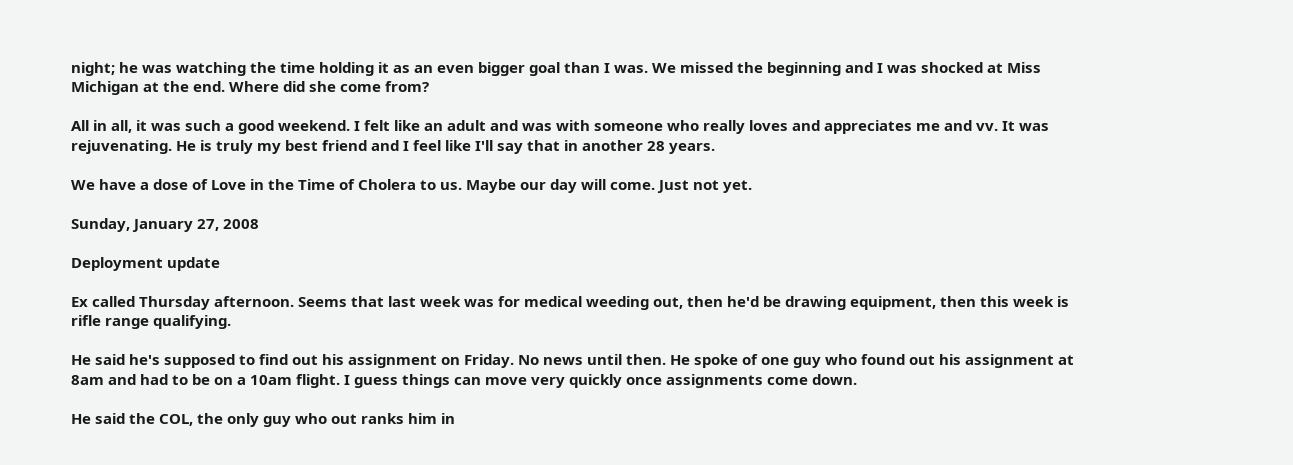night; he was watching the time holding it as an even bigger goal than I was. We missed the beginning and I was shocked at Miss Michigan at the end. Where did she come from?

All in all, it was such a good weekend. I felt like an adult and was with someone who really loves and appreciates me and vv. It was rejuvenating. He is truly my best friend and I feel like I'll say that in another 28 years.

We have a dose of Love in the Time of Cholera to us. Maybe our day will come. Just not yet.

Sunday, January 27, 2008

Deployment update

Ex called Thursday afternoon. Seems that last week was for medical weeding out, then he'd be drawing equipment, then this week is rifle range qualifying.

He said he's supposed to find out his assignment on Friday. No news until then. He spoke of one guy who found out his assignment at 8am and had to be on a 10am flight. I guess things can move very quickly once assignments come down.

He said the COL, the only guy who out ranks him in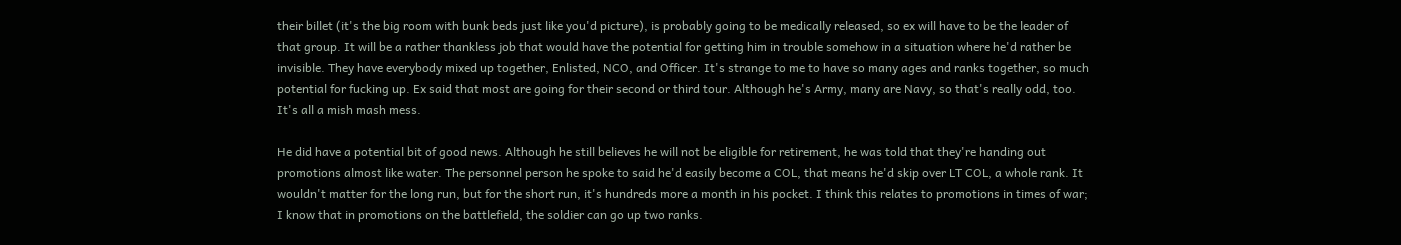their billet (it's the big room with bunk beds just like you'd picture), is probably going to be medically released, so ex will have to be the leader of that group. It will be a rather thankless job that would have the potential for getting him in trouble somehow in a situation where he'd rather be invisible. They have everybody mixed up together, Enlisted, NCO, and Officer. It's strange to me to have so many ages and ranks together, so much potential for fucking up. Ex said that most are going for their second or third tour. Although he's Army, many are Navy, so that's really odd, too. It's all a mish mash mess.

He did have a potential bit of good news. Although he still believes he will not be eligible for retirement, he was told that they're handing out promotions almost like water. The personnel person he spoke to said he'd easily become a COL, that means he'd skip over LT COL, a whole rank. It wouldn't matter for the long run, but for the short run, it's hundreds more a month in his pocket. I think this relates to promotions in times of war; I know that in promotions on the battlefield, the soldier can go up two ranks.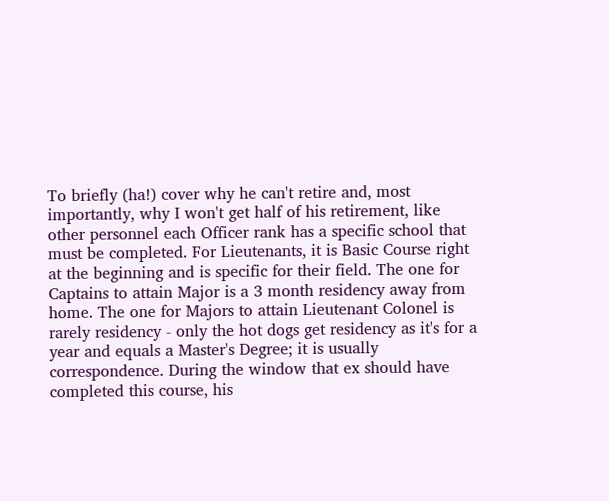To briefly (ha!) cover why he can't retire and, most importantly, why I won't get half of his retirement, like other personnel each Officer rank has a specific school that must be completed. For Lieutenants, it is Basic Course right at the beginning and is specific for their field. The one for Captains to attain Major is a 3 month residency away from home. The one for Majors to attain Lieutenant Colonel is rarely residency - only the hot dogs get residency as it's for a year and equals a Master's Degree; it is usually correspondence. During the window that ex should have completed this course, his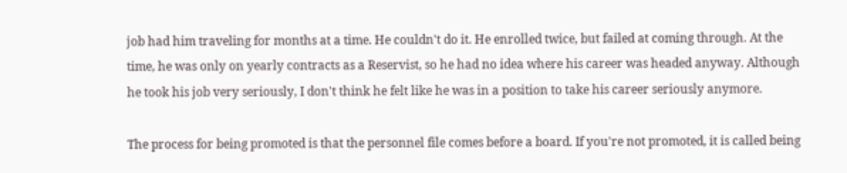job had him traveling for months at a time. He couldn't do it. He enrolled twice, but failed at coming through. At the time, he was only on yearly contracts as a Reservist, so he had no idea where his career was headed anyway. Although he took his job very seriously, I don't think he felt like he was in a position to take his career seriously anymore.

The process for being promoted is that the personnel file comes before a board. If you're not promoted, it is called being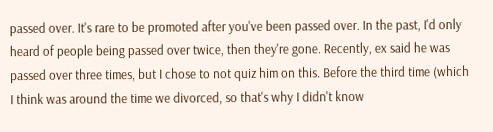passed over. It's rare to be promoted after you've been passed over. In the past, I'd only heard of people being passed over twice, then they're gone. Recently, ex said he was passed over three times, but I chose to not quiz him on this. Before the third time (which I think was around the time we divorced, so that's why I didn't know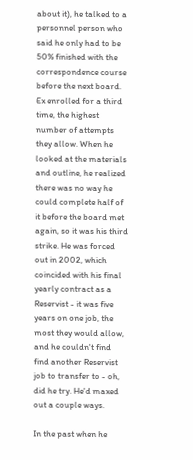about it), he talked to a personnel person who said he only had to be 50% finished with the correspondence course before the next board. Ex enrolled for a third time, the highest number of attempts they allow. When he looked at the materials and outline, he realized there was no way he could complete half of it before the board met again, so it was his third strike. He was forced out in 2002, which coincided with his final yearly contract as a Reservist - it was five years on one job, the most they would allow, and he couldn't find find another Reservist job to transfer to - oh, did he try. He'd maxed out a couple ways.

In the past when he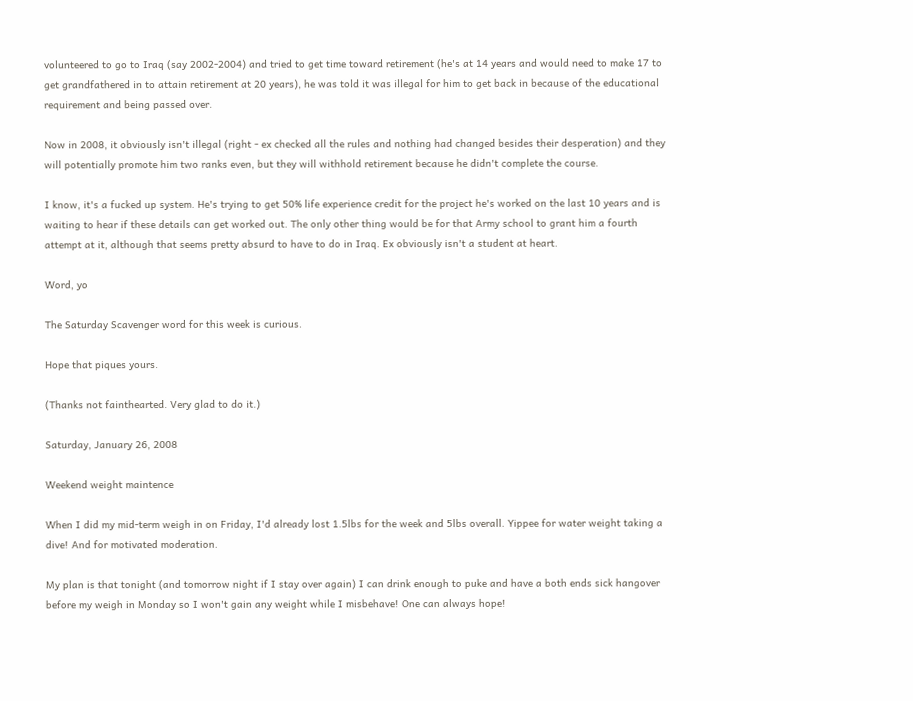volunteered to go to Iraq (say 2002-2004) and tried to get time toward retirement (he's at 14 years and would need to make 17 to get grandfathered in to attain retirement at 20 years), he was told it was illegal for him to get back in because of the educational requirement and being passed over.

Now in 2008, it obviously isn't illegal (right - ex checked all the rules and nothing had changed besides their desperation) and they will potentially promote him two ranks even, but they will withhold retirement because he didn't complete the course.

I know, it's a fucked up system. He's trying to get 50% life experience credit for the project he's worked on the last 10 years and is waiting to hear if these details can get worked out. The only other thing would be for that Army school to grant him a fourth attempt at it, although that seems pretty absurd to have to do in Iraq. Ex obviously isn't a student at heart.

Word, yo

The Saturday Scavenger word for this week is curious.

Hope that piques yours.

(Thanks not fainthearted. Very glad to do it.)

Saturday, January 26, 2008

Weekend weight maintence

When I did my mid-term weigh in on Friday, I'd already lost 1.5lbs for the week and 5lbs overall. Yippee for water weight taking a dive! And for motivated moderation.

My plan is that tonight (and tomorrow night if I stay over again) I can drink enough to puke and have a both ends sick hangover before my weigh in Monday so I won't gain any weight while I misbehave! One can always hope!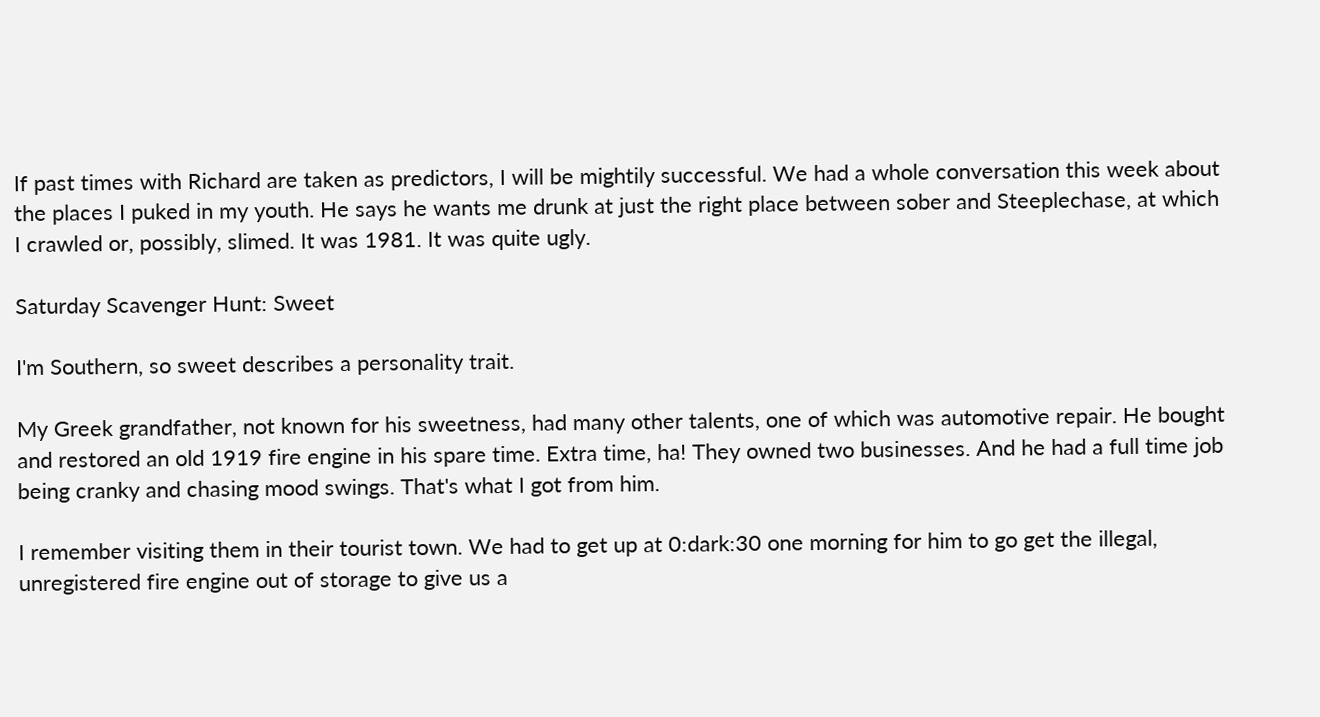If past times with Richard are taken as predictors, I will be mightily successful. We had a whole conversation this week about the places I puked in my youth. He says he wants me drunk at just the right place between sober and Steeplechase, at which I crawled or, possibly, slimed. It was 1981. It was quite ugly.

Saturday Scavenger Hunt: Sweet

I'm Southern, so sweet describes a personality trait.

My Greek grandfather, not known for his sweetness, had many other talents, one of which was automotive repair. He bought and restored an old 1919 fire engine in his spare time. Extra time, ha! They owned two businesses. And he had a full time job being cranky and chasing mood swings. That's what I got from him.

I remember visiting them in their tourist town. We had to get up at 0:dark:30 one morning for him to go get the illegal, unregistered fire engine out of storage to give us a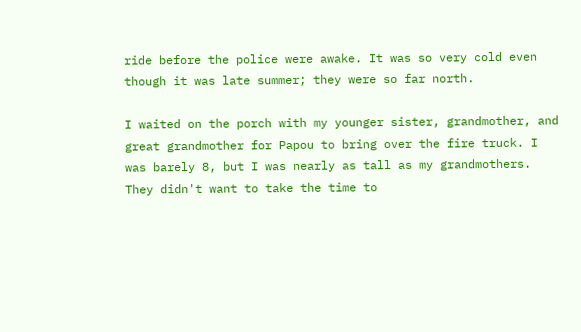ride before the police were awake. It was so very cold even though it was late summer; they were so far north.

I waited on the porch with my younger sister, grandmother, and great grandmother for Papou to bring over the fire truck. I was barely 8, but I was nearly as tall as my grandmothers. They didn't want to take the time to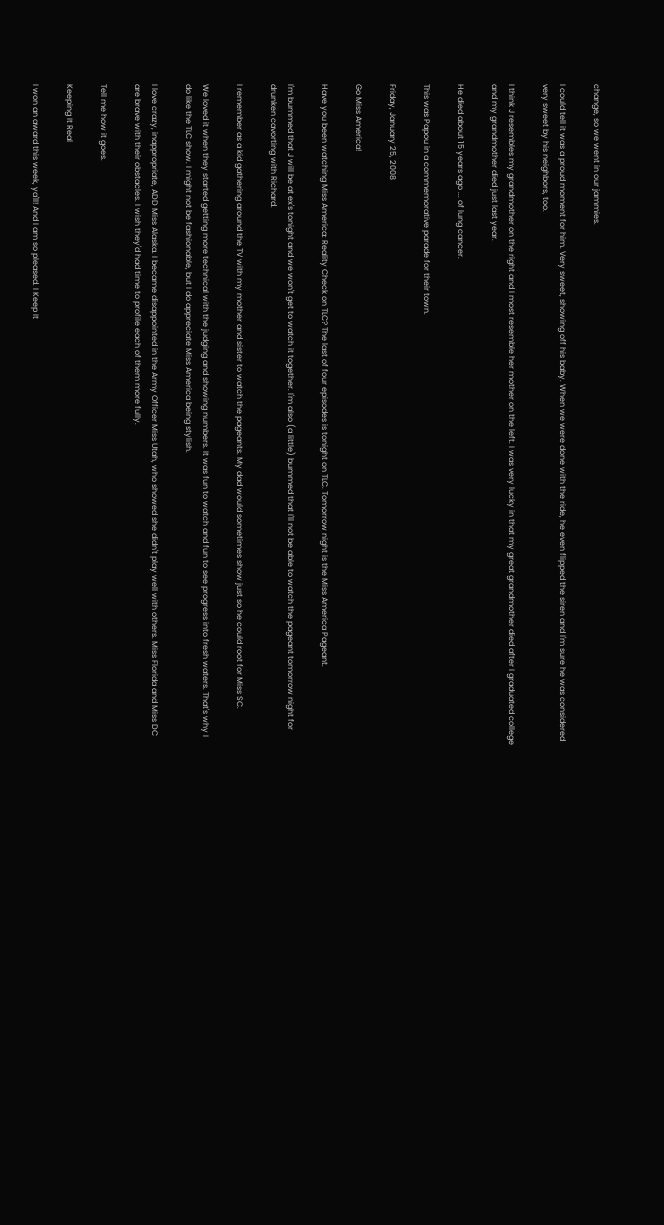change, so we went in our jammies.

I could tell it was a proud moment for him. Very sweet, showing off his baby. When we were done with the ride, he even flipped the siren and I'm sure he was considered very sweet by his neighbors, too.

I think J resembles my grandmother on the right and I most resemble her mother on the left. I was very lucky in that my great grandmother died after I graduated college and my grandmother died just last year.

He died about 15 years ago ... of lung cancer.

This was Papou in a commemorative parade for their town.

Friday, January 25, 2008

Go Miss America!

Have you been watching Miss America: Reality Check on TLC? The last of four episodes is tonight on TLC. Tomorrow night is the Miss America Pageant.

I'm bummed that J will be at ex's tonight and we won't get to watch it together. I'm also (a little) bummed that I'll not be able to watch the pageant tomorrow night for drunken cavorting with Richard.

I remember as a kid gathering around the TV with my mother and sister to watch the pageants. My dad would sometimes show just so he could root for Miss SC.

We loved it when they started getting more technical with the judging and showing numbers. It was fun to watch and fun to see progress into fresh waters. That's why I do like the TLC show. I might not be fashionable, but I do appreciate Miss America being stylish.

I love crazy, inappropriate, ADD Miss Alaska. I became disappointed in the Army Officer Miss Utah, who showed she didn't play well with others. Miss Florida and Miss DC are brave with their obstacles. I wish they'd had time to profile each of them more fully.

Tell me how it goes.

Keeping It Real

I won an award this week, ya'll! And I am so pleased. I Keep It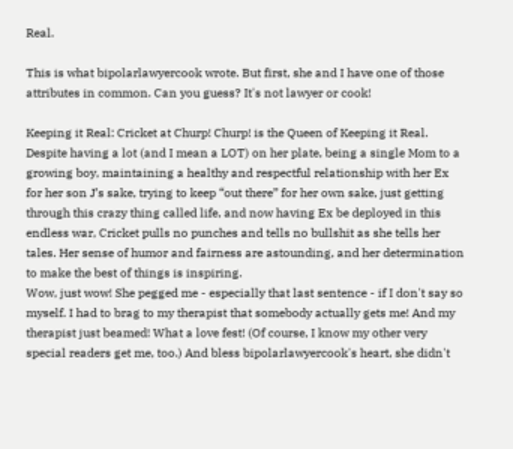Real.

This is what bipolarlawyercook wrote. But first, she and I have one of those attributes in common. Can you guess? It's not lawyer or cook!

Keeping it Real: Cricket at Churp! Churp! is the Queen of Keeping it Real. Despite having a lot (and I mean a LOT) on her plate, being a single Mom to a growing boy, maintaining a healthy and respectful relationship with her Ex for her son J’s sake, trying to keep “out there” for her own sake, just getting through this crazy thing called life, and now having Ex be deployed in this endless war, Cricket pulls no punches and tells no bullshit as she tells her tales. Her sense of humor and fairness are astounding, and her determination to make the best of things is inspiring.
Wow, just wow! She pegged me - especially that last sentence - if I don't say so myself. I had to brag to my therapist that somebody actually gets me! And my therapist just beamed! What a love fest! (Of course, I know my other very special readers get me, too.) And bless bipolarlawyercook's heart, she didn't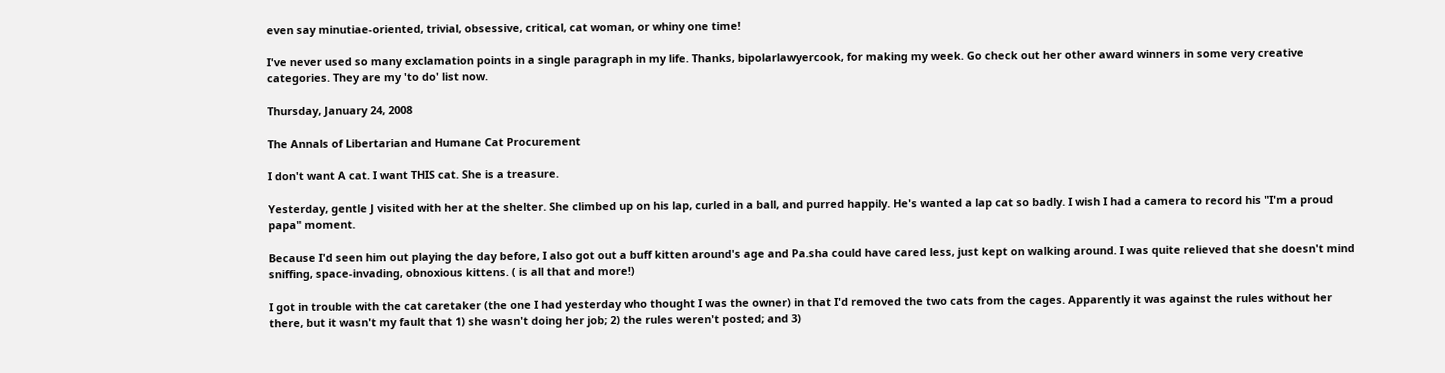even say minutiae-oriented, trivial, obsessive, critical, cat woman, or whiny one time!

I've never used so many exclamation points in a single paragraph in my life. Thanks, bipolarlawyercook, for making my week. Go check out her other award winners in some very creative categories. They are my 'to do' list now.

Thursday, January 24, 2008

The Annals of Libertarian and Humane Cat Procurement

I don't want A cat. I want THIS cat. She is a treasure.

Yesterday, gentle J visited with her at the shelter. She climbed up on his lap, curled in a ball, and purred happily. He's wanted a lap cat so badly. I wish I had a camera to record his "I'm a proud papa" moment.

Because I'd seen him out playing the day before, I also got out a buff kitten around's age and Pa.sha could have cared less, just kept on walking around. I was quite relieved that she doesn't mind sniffing, space-invading, obnoxious kittens. ( is all that and more!)

I got in trouble with the cat caretaker (the one I had yesterday who thought I was the owner) in that I'd removed the two cats from the cages. Apparently it was against the rules without her there, but it wasn't my fault that 1) she wasn't doing her job; 2) the rules weren't posted; and 3)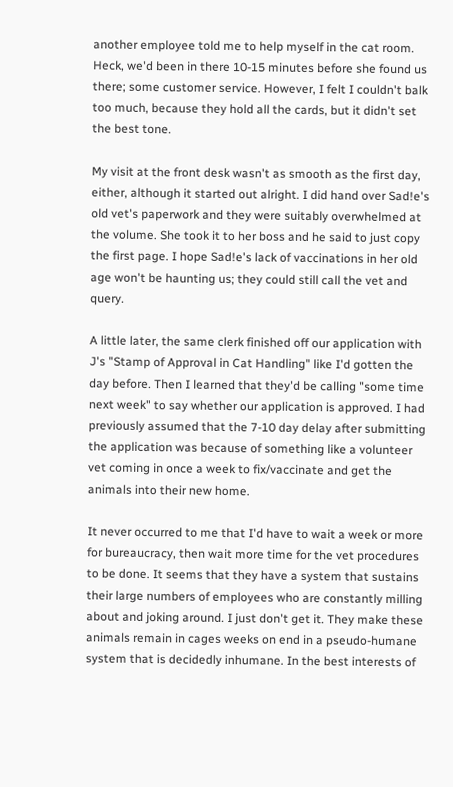another employee told me to help myself in the cat room. Heck, we'd been in there 10-15 minutes before she found us there; some customer service. However, I felt I couldn't balk too much, because they hold all the cards, but it didn't set the best tone.

My visit at the front desk wasn't as smooth as the first day, either, although it started out alright. I did hand over Sad!e's old vet's paperwork and they were suitably overwhelmed at the volume. She took it to her boss and he said to just copy the first page. I hope Sad!e's lack of vaccinations in her old age won't be haunting us; they could still call the vet and query.

A little later, the same clerk finished off our application with J's "Stamp of Approval in Cat Handling" like I'd gotten the day before. Then I learned that they'd be calling "some time next week" to say whether our application is approved. I had previously assumed that the 7-10 day delay after submitting the application was because of something like a volunteer vet coming in once a week to fix/vaccinate and get the animals into their new home.

It never occurred to me that I'd have to wait a week or more for bureaucracy, then wait more time for the vet procedures to be done. It seems that they have a system that sustains their large numbers of employees who are constantly milling about and joking around. I just don't get it. They make these animals remain in cages weeks on end in a pseudo-humane system that is decidedly inhumane. In the best interests of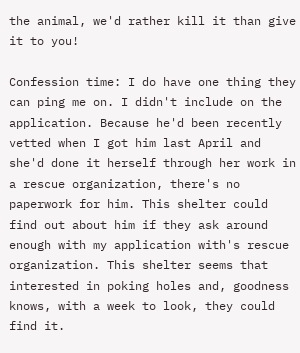the animal, we'd rather kill it than give it to you!

Confession time: I do have one thing they can ping me on. I didn't include on the application. Because he'd been recently vetted when I got him last April and she'd done it herself through her work in a rescue organization, there's no paperwork for him. This shelter could find out about him if they ask around enough with my application with's rescue organization. This shelter seems that interested in poking holes and, goodness knows, with a week to look, they could find it.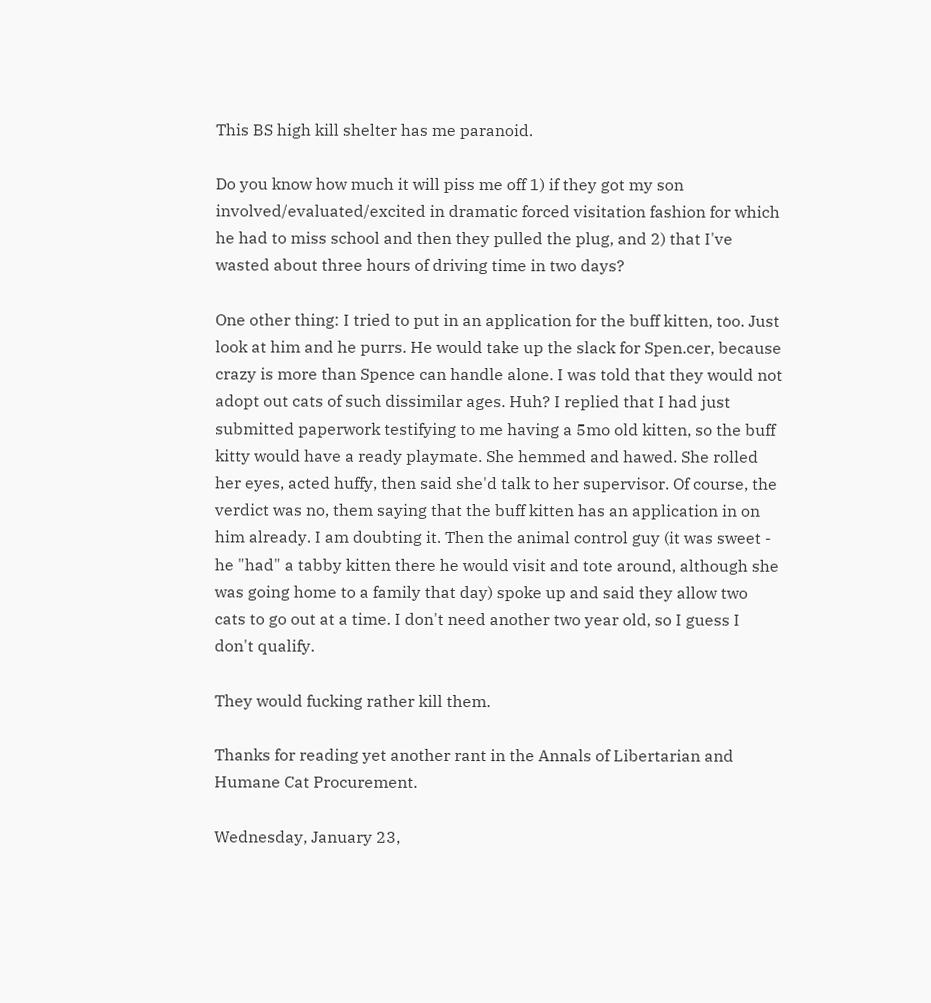This BS high kill shelter has me paranoid.

Do you know how much it will piss me off 1) if they got my son involved/evaluated/excited in dramatic forced visitation fashion for which he had to miss school and then they pulled the plug, and 2) that I've wasted about three hours of driving time in two days?

One other thing: I tried to put in an application for the buff kitten, too. Just look at him and he purrs. He would take up the slack for Spen.cer, because crazy is more than Spence can handle alone. I was told that they would not adopt out cats of such dissimilar ages. Huh? I replied that I had just submitted paperwork testifying to me having a 5mo old kitten, so the buff kitty would have a ready playmate. She hemmed and hawed. She rolled her eyes, acted huffy, then said she'd talk to her supervisor. Of course, the verdict was no, them saying that the buff kitten has an application in on him already. I am doubting it. Then the animal control guy (it was sweet - he "had" a tabby kitten there he would visit and tote around, although she was going home to a family that day) spoke up and said they allow two cats to go out at a time. I don't need another two year old, so I guess I don't qualify.

They would fucking rather kill them.

Thanks for reading yet another rant in the Annals of Libertarian and Humane Cat Procurement.

Wednesday, January 23,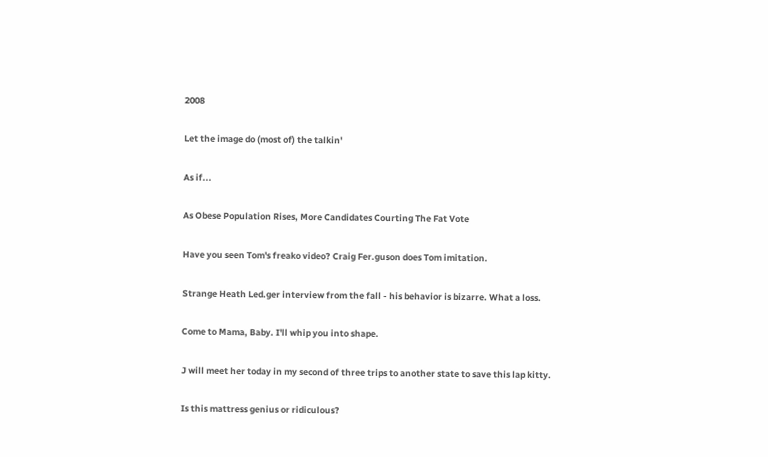2008

Let the image do (most of) the talkin'

As if...

As Obese Population Rises, More Candidates Courting The Fat Vote

Have you seen Tom's freako video? Craig Fer.guson does Tom imitation.

Strange Heath Led.ger interview from the fall - his behavior is bizarre. What a loss.

Come to Mama, Baby. I'll whip you into shape.

J will meet her today in my second of three trips to another state to save this lap kitty.

Is this mattress genius or ridiculous?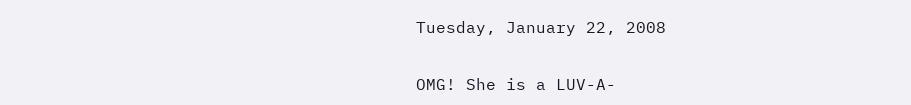Tuesday, January 22, 2008


OMG! She is a LUV-A-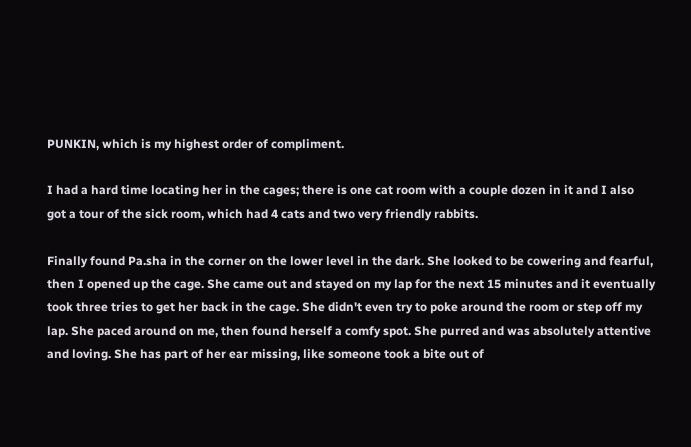PUNKIN, which is my highest order of compliment.

I had a hard time locating her in the cages; there is one cat room with a couple dozen in it and I also got a tour of the sick room, which had 4 cats and two very friendly rabbits.

Finally found Pa.sha in the corner on the lower level in the dark. She looked to be cowering and fearful, then I opened up the cage. She came out and stayed on my lap for the next 15 minutes and it eventually took three tries to get her back in the cage. She didn't even try to poke around the room or step off my lap. She paced around on me, then found herself a comfy spot. She purred and was absolutely attentive and loving. She has part of her ear missing, like someone took a bite out of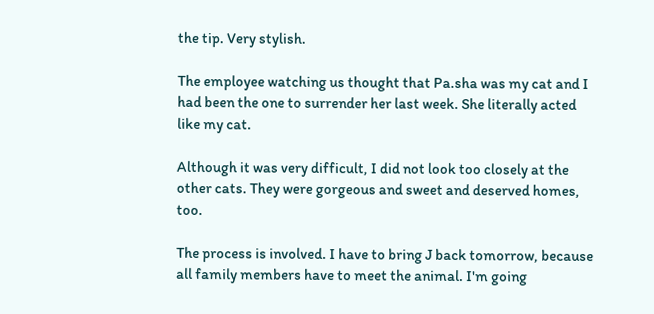the tip. Very stylish.

The employee watching us thought that Pa.sha was my cat and I had been the one to surrender her last week. She literally acted like my cat.

Although it was very difficult, I did not look too closely at the other cats. They were gorgeous and sweet and deserved homes, too.

The process is involved. I have to bring J back tomorrow, because all family members have to meet the animal. I'm going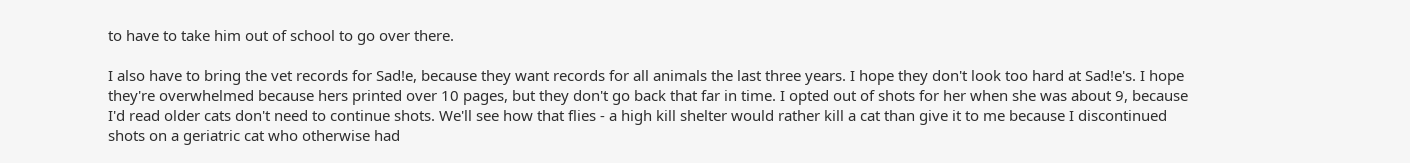to have to take him out of school to go over there.

I also have to bring the vet records for Sad!e, because they want records for all animals the last three years. I hope they don't look too hard at Sad!e's. I hope they're overwhelmed because hers printed over 10 pages, but they don't go back that far in time. I opted out of shots for her when she was about 9, because I'd read older cats don't need to continue shots. We'll see how that flies - a high kill shelter would rather kill a cat than give it to me because I discontinued shots on a geriatric cat who otherwise had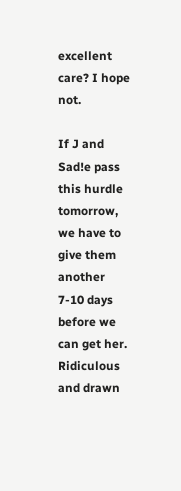excellent care? I hope not.

If J and Sad!e pass this hurdle tomorrow, we have to give them another 7-10 days before we can get her. Ridiculous and drawn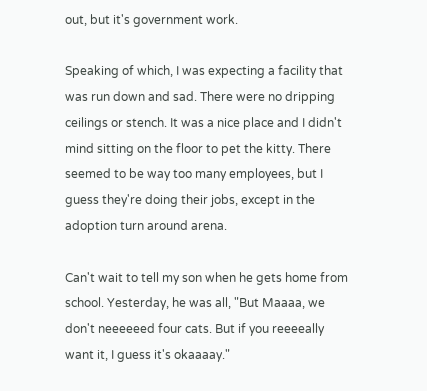out, but it's government work.

Speaking of which, I was expecting a facility that was run down and sad. There were no dripping ceilings or stench. It was a nice place and I didn't mind sitting on the floor to pet the kitty. There seemed to be way too many employees, but I guess they're doing their jobs, except in the adoption turn around arena.

Can't wait to tell my son when he gets home from school. Yesterday, he was all, "But Maaaa, we don't neeeeeed four cats. But if you reeeeally want it, I guess it's okaaaay."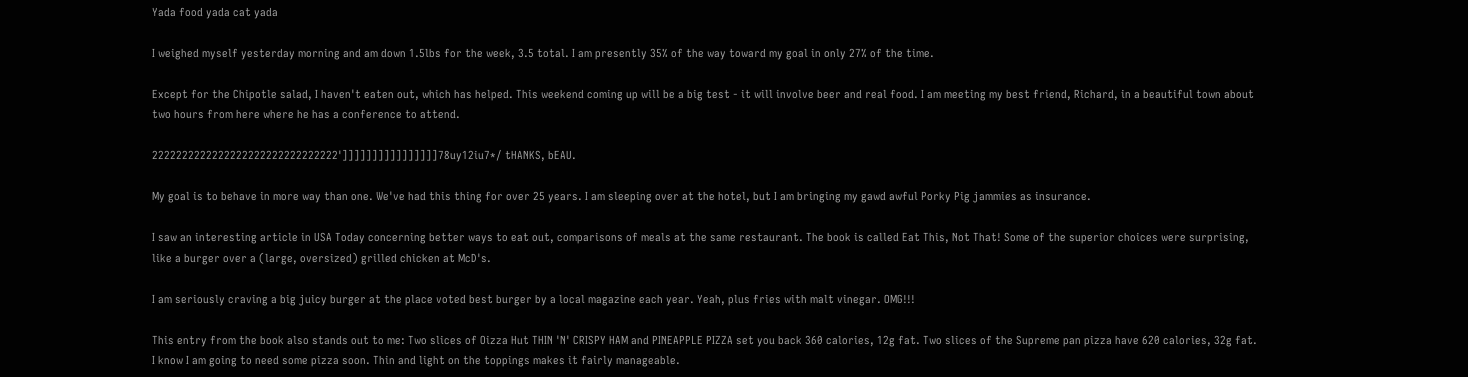Yada food yada cat yada

I weighed myself yesterday morning and am down 1.5lbs for the week, 3.5 total. I am presently 35% of the way toward my goal in only 27% of the time.

Except for the Chipotle salad, I haven't eaten out, which has helped. This weekend coming up will be a big test - it will involve beer and real food. I am meeting my best friend, Richard, in a beautiful town about two hours from here where he has a conference to attend.

2222222222222222222222222222222']]]]]]]]]]]]]]]]78uy12iu7*/ tHANKS, bEAU.

My goal is to behave in more way than one. We've had this thing for over 25 years. I am sleeping over at the hotel, but I am bringing my gawd awful Porky Pig jammies as insurance.

I saw an interesting article in USA Today concerning better ways to eat out, comparisons of meals at the same restaurant. The book is called Eat This, Not That! Some of the superior choices were surprising, like a burger over a (large, oversized) grilled chicken at McD's.

I am seriously craving a big juicy burger at the place voted best burger by a local magazine each year. Yeah, plus fries with malt vinegar. OMG!!!

This entry from the book also stands out to me: Two slices of Oizza Hut THIN 'N' CRISPY HAM and PINEAPPLE PIZZA set you back 360 calories, 12g fat. Two slices of the Supreme pan pizza have 620 calories, 32g fat. I know I am going to need some pizza soon. Thin and light on the toppings makes it fairly manageable.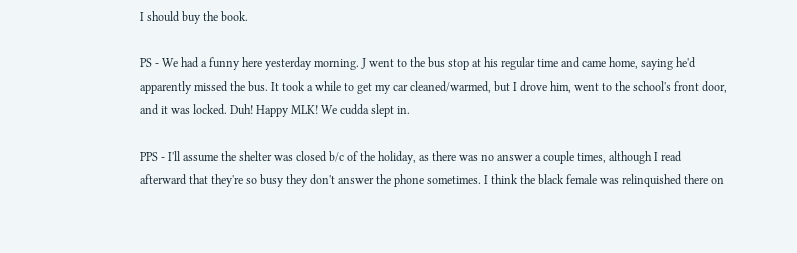I should buy the book.

PS - We had a funny here yesterday morning. J went to the bus stop at his regular time and came home, saying he'd apparently missed the bus. It took a while to get my car cleaned/warmed, but I drove him, went to the school's front door, and it was locked. Duh! Happy MLK! We cudda slept in.

PPS - I'll assume the shelter was closed b/c of the holiday, as there was no answer a couple times, although I read afterward that they're so busy they don't answer the phone sometimes. I think the black female was relinquished there on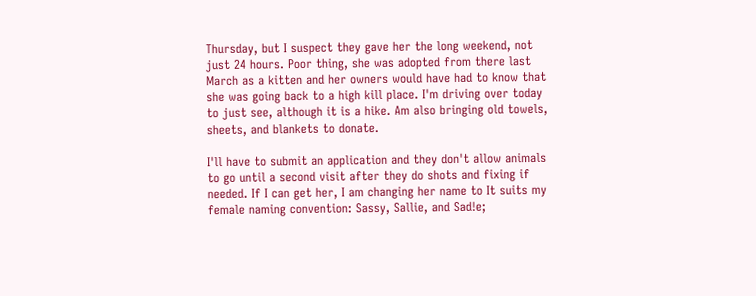Thursday, but I suspect they gave her the long weekend, not just 24 hours. Poor thing, she was adopted from there last March as a kitten and her owners would have had to know that she was going back to a high kill place. I'm driving over today to just see, although it is a hike. Am also bringing old towels, sheets, and blankets to donate.

I'll have to submit an application and they don't allow animals to go until a second visit after they do shots and fixing if needed. If I can get her, I am changing her name to It suits my female naming convention: Sassy, Sallie, and Sad!e;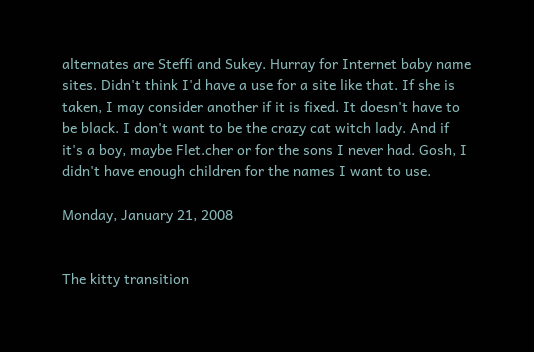alternates are Steffi and Sukey. Hurray for Internet baby name sites. Didn't think I'd have a use for a site like that. If she is taken, I may consider another if it is fixed. It doesn't have to be black. I don't want to be the crazy cat witch lady. And if it's a boy, maybe Flet.cher or for the sons I never had. Gosh, I didn't have enough children for the names I want to use.

Monday, January 21, 2008


The kitty transition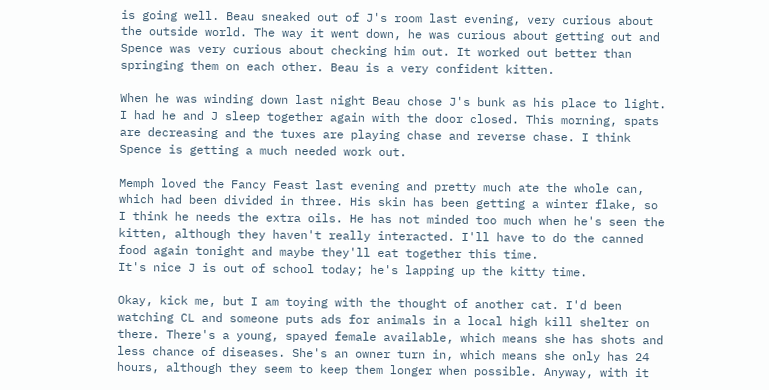is going well. Beau sneaked out of J's room last evening, very curious about the outside world. The way it went down, he was curious about getting out and Spence was very curious about checking him out. It worked out better than springing them on each other. Beau is a very confident kitten.

When he was winding down last night Beau chose J's bunk as his place to light. I had he and J sleep together again with the door closed. This morning, spats are decreasing and the tuxes are playing chase and reverse chase. I think Spence is getting a much needed work out.

Memph loved the Fancy Feast last evening and pretty much ate the whole can, which had been divided in three. His skin has been getting a winter flake, so I think he needs the extra oils. He has not minded too much when he's seen the kitten, although they haven't really interacted. I'll have to do the canned food again tonight and maybe they'll eat together this time.
It's nice J is out of school today; he's lapping up the kitty time.

Okay, kick me, but I am toying with the thought of another cat. I'd been watching CL and someone puts ads for animals in a local high kill shelter on there. There's a young, spayed female available, which means she has shots and less chance of diseases. She's an owner turn in, which means she only has 24 hours, although they seem to keep them longer when possible. Anyway, with it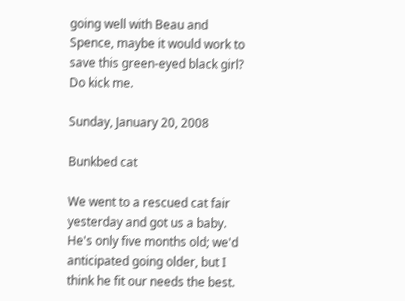going well with Beau and Spence, maybe it would work to save this green-eyed black girl? Do kick me.

Sunday, January 20, 2008

Bunkbed cat

We went to a rescued cat fair yesterday and got us a baby. He's only five months old; we'd anticipated going older, but I think he fit our needs the best.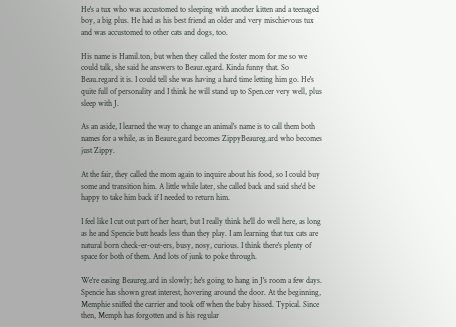He's a tux who was accustomed to sleeping with another kitten and a teenaged boy, a big plus. He had as his best friend an older and very mischievous tux and was accustomed to other cats and dogs, too.

His name is Hamil.ton, but when they called the foster mom for me so we could talk, she said he answers to Beaur.egard. Kinda funny that. So Beau.regard it is. I could tell she was having a hard time letting him go. He's quite full of personality and I think he will stand up to Spen.cer very well, plus sleep with J.

As an aside, I learned the way to change an animal's name is to call them both names for a while, as in Beaure.gard becomes ZippyBeaureg.ard who becomes just Zippy.

At the fair, they called the mom again to inquire about his food, so I could buy some and transition him. A little while later, she called back and said she'd be happy to take him back if I needed to return him.

I feel like I cut out part of her heart, but I really think he'll do well here, as long as he and Spencie butt heads less than they play. I am learning that tux cats are natural born check-er-out-ers, busy, nosy, curious. I think there's plenty of space for both of them. And lots of junk to poke through.

We're easing Beaureg.ard in slowly; he's going to hang in J's room a few days. Spencie has shown great interest, hovering around the door. At the beginning, Memphie sniffed the carrier and took off when the baby hissed. Typical. Since then, Memph has forgotten and is his regular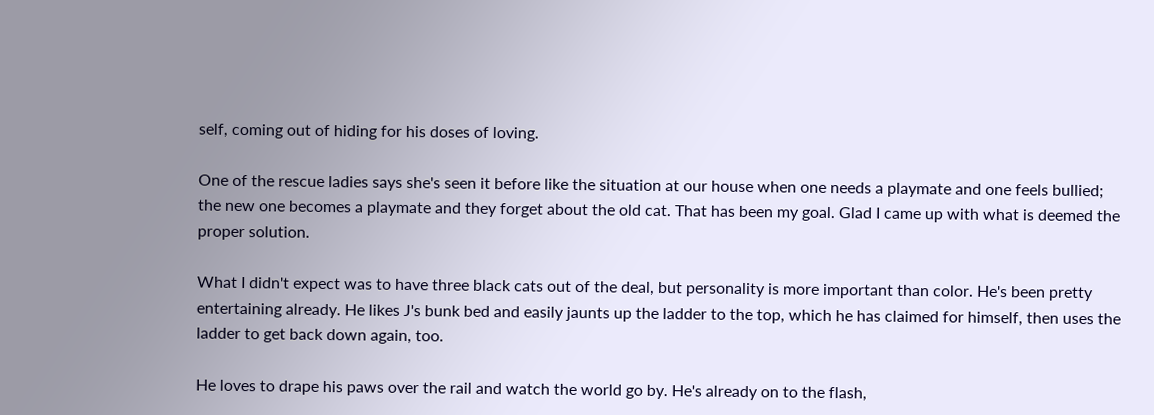self, coming out of hiding for his doses of loving.

One of the rescue ladies says she's seen it before like the situation at our house when one needs a playmate and one feels bullied; the new one becomes a playmate and they forget about the old cat. That has been my goal. Glad I came up with what is deemed the proper solution.

What I didn't expect was to have three black cats out of the deal, but personality is more important than color. He's been pretty entertaining already. He likes J's bunk bed and easily jaunts up the ladder to the top, which he has claimed for himself, then uses the ladder to get back down again, too.

He loves to drape his paws over the rail and watch the world go by. He's already on to the flash,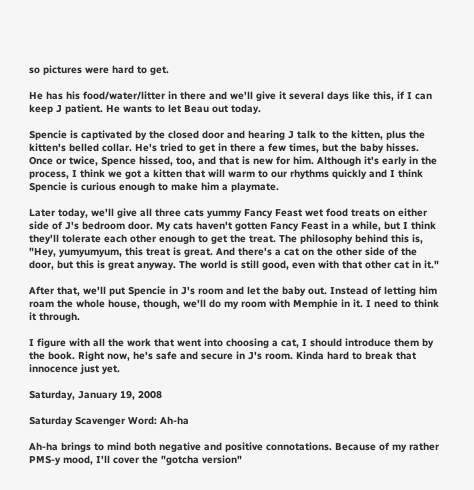so pictures were hard to get.

He has his food/water/litter in there and we'll give it several days like this, if I can keep J patient. He wants to let Beau out today.

Spencie is captivated by the closed door and hearing J talk to the kitten, plus the kitten's belled collar. He's tried to get in there a few times, but the baby hisses. Once or twice, Spence hissed, too, and that is new for him. Although it's early in the process, I think we got a kitten that will warm to our rhythms quickly and I think Spencie is curious enough to make him a playmate.

Later today, we'll give all three cats yummy Fancy Feast wet food treats on either side of J's bedroom door. My cats haven't gotten Fancy Feast in a while, but I think they'll tolerate each other enough to get the treat. The philosophy behind this is, "Hey, yumyumyum, this treat is great. And there's a cat on the other side of the door, but this is great anyway. The world is still good, even with that other cat in it."

After that, we'll put Spencie in J's room and let the baby out. Instead of letting him roam the whole house, though, we'll do my room with Memphie in it. I need to think it through.

I figure with all the work that went into choosing a cat, I should introduce them by the book. Right now, he's safe and secure in J's room. Kinda hard to break that innocence just yet.

Saturday, January 19, 2008

Saturday Scavenger Word: Ah-ha

Ah-ha brings to mind both negative and positive connotations. Because of my rather PMS-y mood, I'll cover the "gotcha version"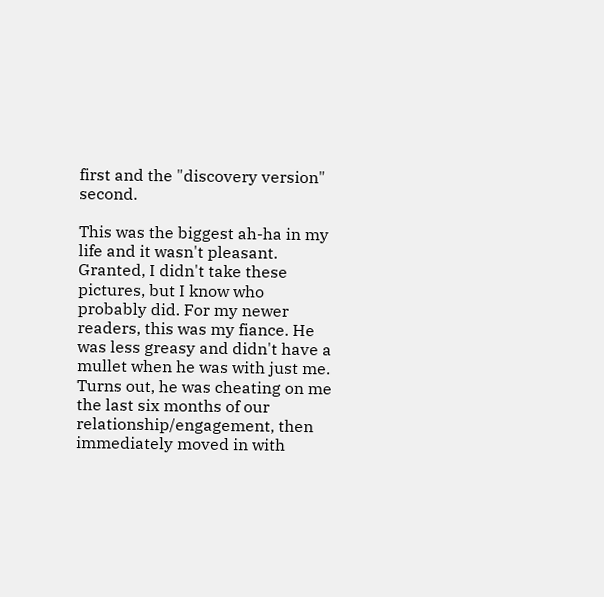first and the "discovery version" second.

This was the biggest ah-ha in my life and it wasn't pleasant. Granted, I didn't take these pictures, but I know who probably did. For my newer readers, this was my fiance. He was less greasy and didn't have a mullet when he was with just me. Turns out, he was cheating on me the last six months of our relationship/engagement, then immediately moved in with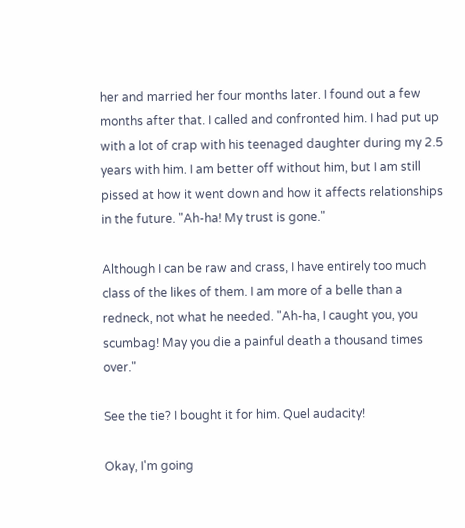her and married her four months later. I found out a few months after that. I called and confronted him. I had put up with a lot of crap with his teenaged daughter during my 2.5 years with him. I am better off without him, but I am still pissed at how it went down and how it affects relationships in the future. "Ah-ha! My trust is gone."

Although I can be raw and crass, I have entirely too much class of the likes of them. I am more of a belle than a redneck, not what he needed. "Ah-ha, I caught you, you scumbag! May you die a painful death a thousand times over."

See the tie? I bought it for him. Quel audacity!

Okay, I'm going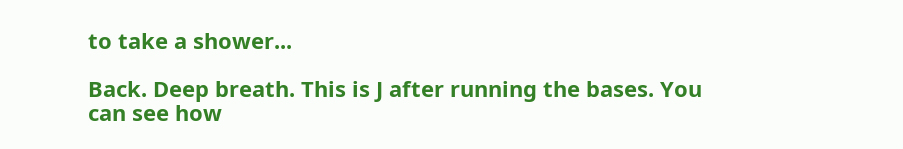to take a shower...

Back. Deep breath. This is J after running the bases. You can see how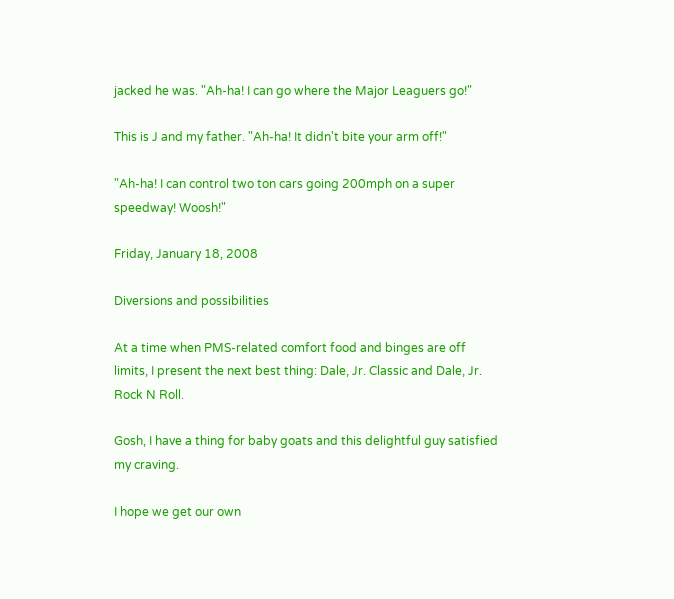jacked he was. "Ah-ha! I can go where the Major Leaguers go!"

This is J and my father. "Ah-ha! It didn't bite your arm off!"

"Ah-ha! I can control two ton cars going 200mph on a super speedway! Woosh!"

Friday, January 18, 2008

Diversions and possibilities

At a time when PMS-related comfort food and binges are off limits, I present the next best thing: Dale, Jr. Classic and Dale, Jr. Rock N Roll.

Gosh, I have a thing for baby goats and this delightful guy satisfied my craving.

I hope we get our own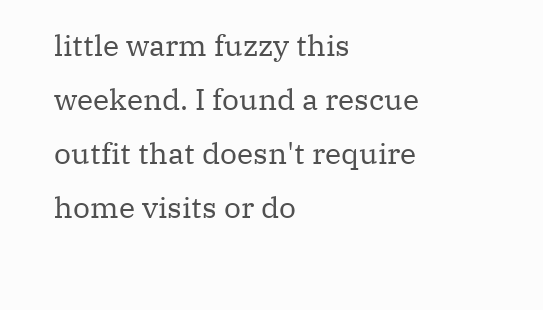little warm fuzzy this weekend. I found a rescue outfit that doesn't require home visits or do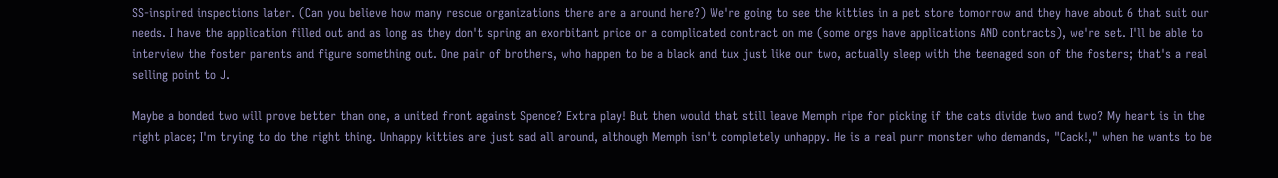SS-inspired inspections later. (Can you believe how many rescue organizations there are a around here?) We're going to see the kitties in a pet store tomorrow and they have about 6 that suit our needs. I have the application filled out and as long as they don't spring an exorbitant price or a complicated contract on me (some orgs have applications AND contracts), we're set. I'll be able to interview the foster parents and figure something out. One pair of brothers, who happen to be a black and tux just like our two, actually sleep with the teenaged son of the fosters; that's a real selling point to J.

Maybe a bonded two will prove better than one, a united front against Spence? Extra play! But then would that still leave Memph ripe for picking if the cats divide two and two? My heart is in the right place; I'm trying to do the right thing. Unhappy kitties are just sad all around, although Memph isn't completely unhappy. He is a real purr monster who demands, "Cack!," when he wants to be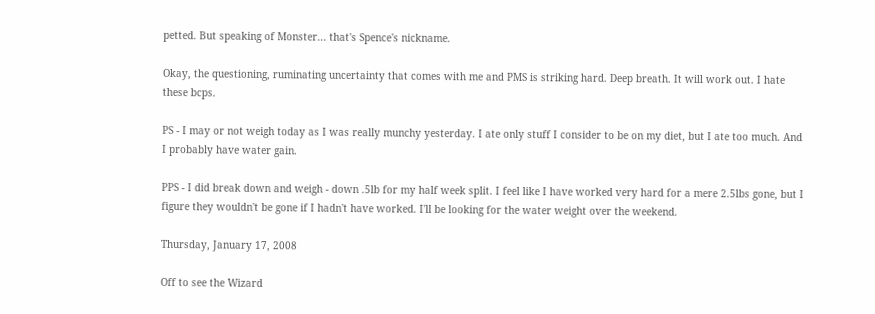petted. But speaking of Monster... that's Spence's nickname.

Okay, the questioning, ruminating uncertainty that comes with me and PMS is striking hard. Deep breath. It will work out. I hate these bcps.

PS - I may or not weigh today as I was really munchy yesterday. I ate only stuff I consider to be on my diet, but I ate too much. And I probably have water gain.

PPS - I did break down and weigh - down .5lb for my half week split. I feel like I have worked very hard for a mere 2.5lbs gone, but I figure they wouldn't be gone if I hadn't have worked. I'll be looking for the water weight over the weekend.

Thursday, January 17, 2008

Off to see the Wizard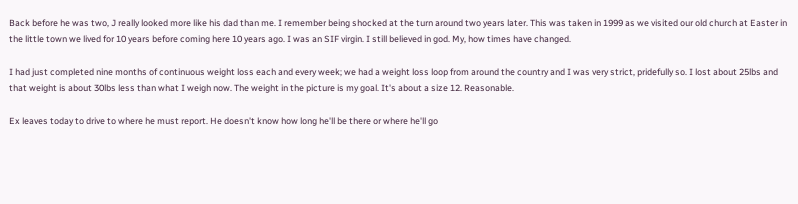Back before he was two, J really looked more like his dad than me. I remember being shocked at the turn around two years later. This was taken in 1999 as we visited our old church at Easter in the little town we lived for 10 years before coming here 10 years ago. I was an SIF virgin. I still believed in god. My, how times have changed.

I had just completed nine months of continuous weight loss each and every week; we had a weight loss loop from around the country and I was very strict, pridefully so. I lost about 25lbs and that weight is about 30lbs less than what I weigh now. The weight in the picture is my goal. It's about a size 12. Reasonable.

Ex leaves today to drive to where he must report. He doesn't know how long he'll be there or where he'll go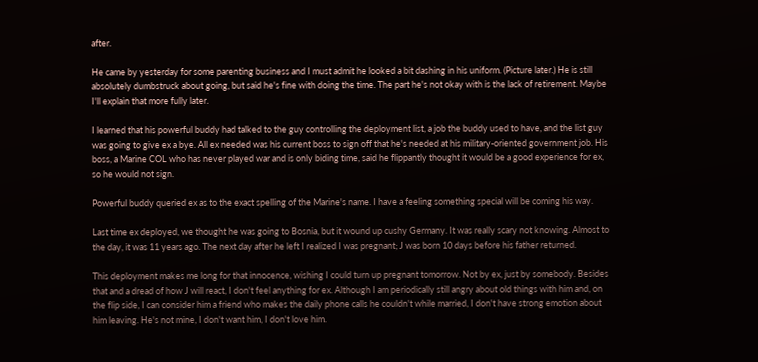after.

He came by yesterday for some parenting business and I must admit he looked a bit dashing in his uniform. (Picture later.) He is still absolutely dumbstruck about going, but said he's fine with doing the time. The part he's not okay with is the lack of retirement. Maybe I'll explain that more fully later.

I learned that his powerful buddy had talked to the guy controlling the deployment list, a job the buddy used to have, and the list guy was going to give ex a bye. All ex needed was his current boss to sign off that he's needed at his military-oriented government job. His boss, a Marine COL who has never played war and is only biding time, said he flippantly thought it would be a good experience for ex, so he would not sign.

Powerful buddy queried ex as to the exact spelling of the Marine's name. I have a feeling something special will be coming his way.

Last time ex deployed, we thought he was going to Bosnia, but it wound up cushy Germany. It was really scary not knowing. Almost to the day, it was 11 years ago. The next day after he left I realized I was pregnant; J was born 10 days before his father returned.

This deployment makes me long for that innocence, wishing I could turn up pregnant tomorrow. Not by ex, just by somebody. Besides that and a dread of how J will react, I don't feel anything for ex. Although I am periodically still angry about old things with him and, on the flip side, I can consider him a friend who makes the daily phone calls he couldn't while married, I don't have strong emotion about him leaving. He's not mine, I don't want him, I don't love him.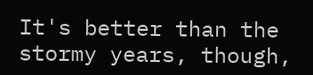It's better than the stormy years, though,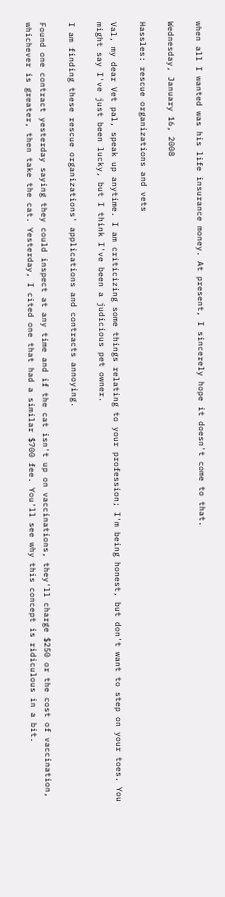when all I wanted was his life insurance money. At present, I sincerely hope it doesn't come to that.

Wednesday, January 16, 2008

Hassles: rescue organizations and vets

Val, my dear Vet pal, speak up anytime. I am criticizing some things relating to your profession; I'm being honest, but don't want to step on your toes. You might say I've just been lucky, but I think I've been a judicious pet owner.

I am finding these rescue organizations' applications and contracts annoying.

Found one contract yesterday saying they could inspect at any time and if the cat isn't up on vaccinations, they'll charge $250 or the cost of vaccination, whichever is greater, then take the cat. Yesterday, I cited one that had a similar $700 fee. You'll see why this concept is ridiculous in a bit.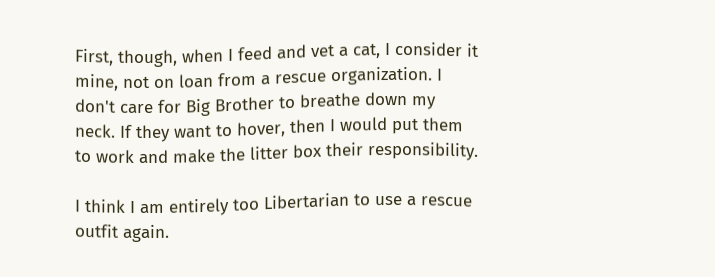First, though, when I feed and vet a cat, I consider it mine, not on loan from a rescue organization. I don't care for Big Brother to breathe down my neck. If they want to hover, then I would put them to work and make the litter box their responsibility.

I think I am entirely too Libertarian to use a rescue outfit again.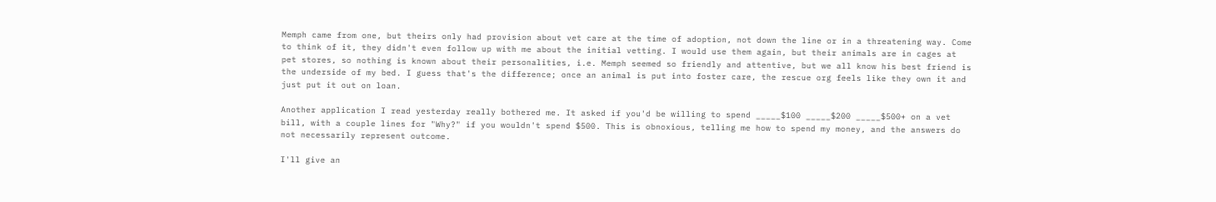Memph came from one, but theirs only had provision about vet care at the time of adoption, not down the line or in a threatening way. Come to think of it, they didn't even follow up with me about the initial vetting. I would use them again, but their animals are in cages at pet stores, so nothing is known about their personalities, i.e. Memph seemed so friendly and attentive, but we all know his best friend is the underside of my bed. I guess that's the difference; once an animal is put into foster care, the rescue org feels like they own it and just put it out on loan.

Another application I read yesterday really bothered me. It asked if you'd be willing to spend _____$100 _____$200 _____$500+ on a vet bill, with a couple lines for "Why?" if you wouldn't spend $500. This is obnoxious, telling me how to spend my money, and the answers do not necessarily represent outcome.

I'll give an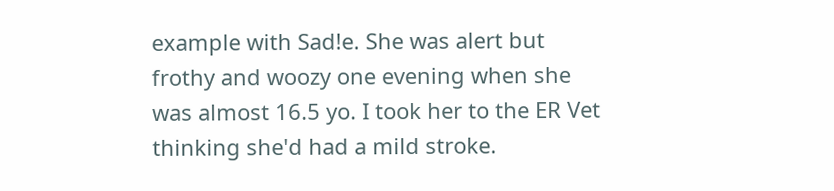example with Sad!e. She was alert but frothy and woozy one evening when she was almost 16.5 yo. I took her to the ER Vet thinking she'd had a mild stroke.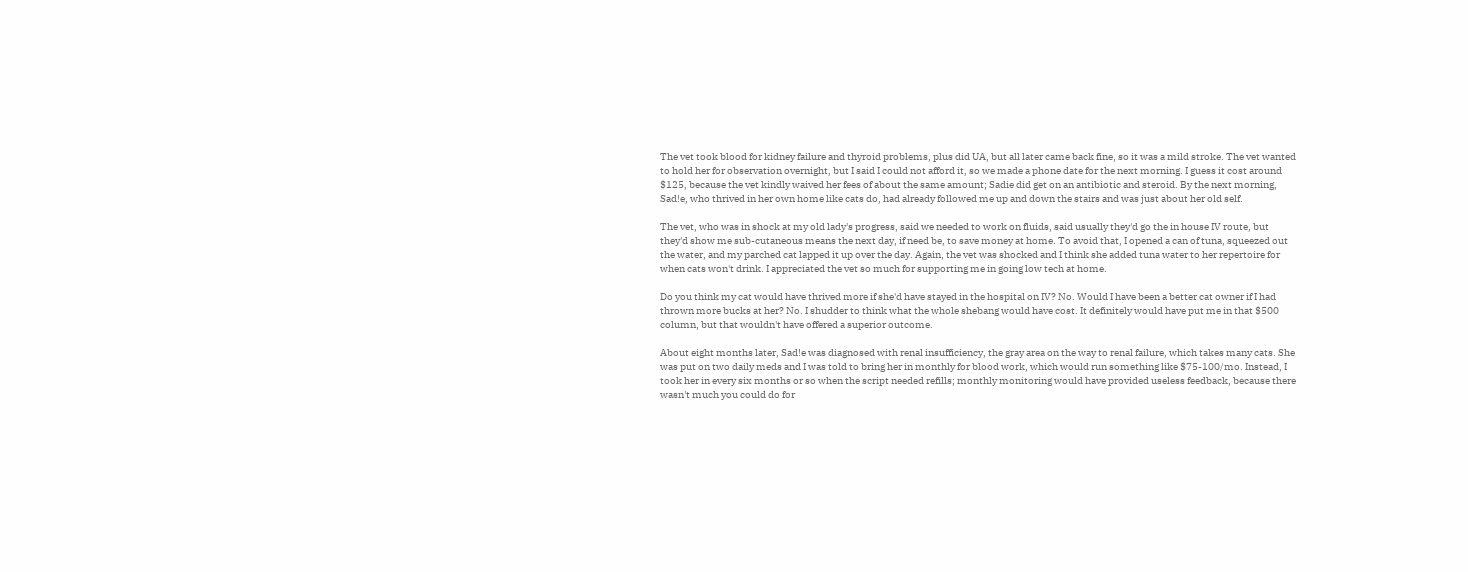The vet took blood for kidney failure and thyroid problems, plus did UA, but all later came back fine, so it was a mild stroke. The vet wanted to hold her for observation overnight, but I said I could not afford it, so we made a phone date for the next morning. I guess it cost around $125, because the vet kindly waived her fees of about the same amount; Sadie did get on an antibiotic and steroid. By the next morning, Sad!e, who thrived in her own home like cats do, had already followed me up and down the stairs and was just about her old self.

The vet, who was in shock at my old lady's progress, said we needed to work on fluids, said usually they'd go the in house IV route, but they'd show me sub-cutaneous means the next day, if need be, to save money at home. To avoid that, I opened a can of tuna, squeezed out the water, and my parched cat lapped it up over the day. Again, the vet was shocked and I think she added tuna water to her repertoire for when cats won't drink. I appreciated the vet so much for supporting me in going low tech at home.

Do you think my cat would have thrived more if she'd have stayed in the hospital on IV? No. Would I have been a better cat owner if I had thrown more bucks at her? No. I shudder to think what the whole shebang would have cost. It definitely would have put me in that $500 column, but that wouldn't have offered a superior outcome.

About eight months later, Sad!e was diagnosed with renal insufficiency, the gray area on the way to renal failure, which takes many cats. She was put on two daily meds and I was told to bring her in monthly for blood work, which would run something like $75-100/mo. Instead, I took her in every six months or so when the script needed refills; monthly monitoring would have provided useless feedback, because there wasn't much you could do for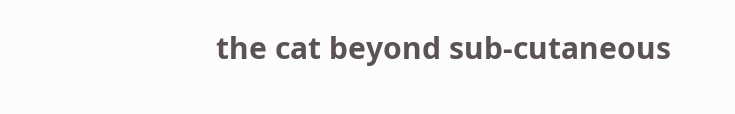the cat beyond sub-cutaneous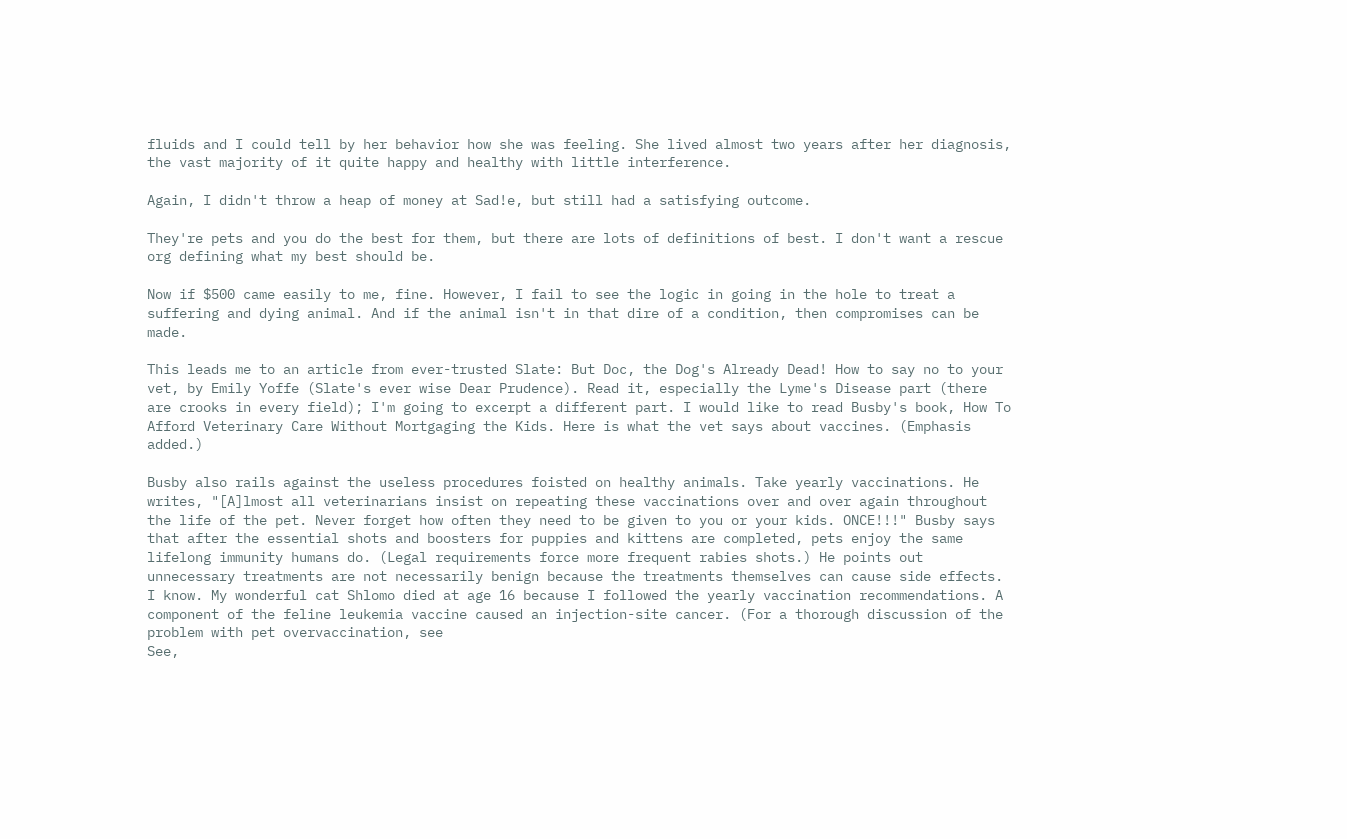fluids and I could tell by her behavior how she was feeling. She lived almost two years after her diagnosis, the vast majority of it quite happy and healthy with little interference.

Again, I didn't throw a heap of money at Sad!e, but still had a satisfying outcome.

They're pets and you do the best for them, but there are lots of definitions of best. I don't want a rescue org defining what my best should be.

Now if $500 came easily to me, fine. However, I fail to see the logic in going in the hole to treat a suffering and dying animal. And if the animal isn't in that dire of a condition, then compromises can be made.

This leads me to an article from ever-trusted Slate: But Doc, the Dog's Already Dead! How to say no to your vet, by Emily Yoffe (Slate's ever wise Dear Prudence). Read it, especially the Lyme's Disease part (there are crooks in every field); I'm going to excerpt a different part. I would like to read Busby's book, How To Afford Veterinary Care Without Mortgaging the Kids. Here is what the vet says about vaccines. (Emphasis added.)

Busby also rails against the useless procedures foisted on healthy animals. Take yearly vaccinations. He writes, "[A]lmost all veterinarians insist on repeating these vaccinations over and over again throughout the life of the pet. Never forget how often they need to be given to you or your kids. ONCE!!!" Busby says that after the essential shots and boosters for puppies and kittens are completed, pets enjoy the same lifelong immunity humans do. (Legal requirements force more frequent rabies shots.) He points out unnecessary treatments are not necessarily benign because the treatments themselves can cause side effects. I know. My wonderful cat Shlomo died at age 16 because I followed the yearly vaccination recommendations. A component of the feline leukemia vaccine caused an injection-site cancer. (For a thorough discussion of the problem with pet overvaccination, see
See,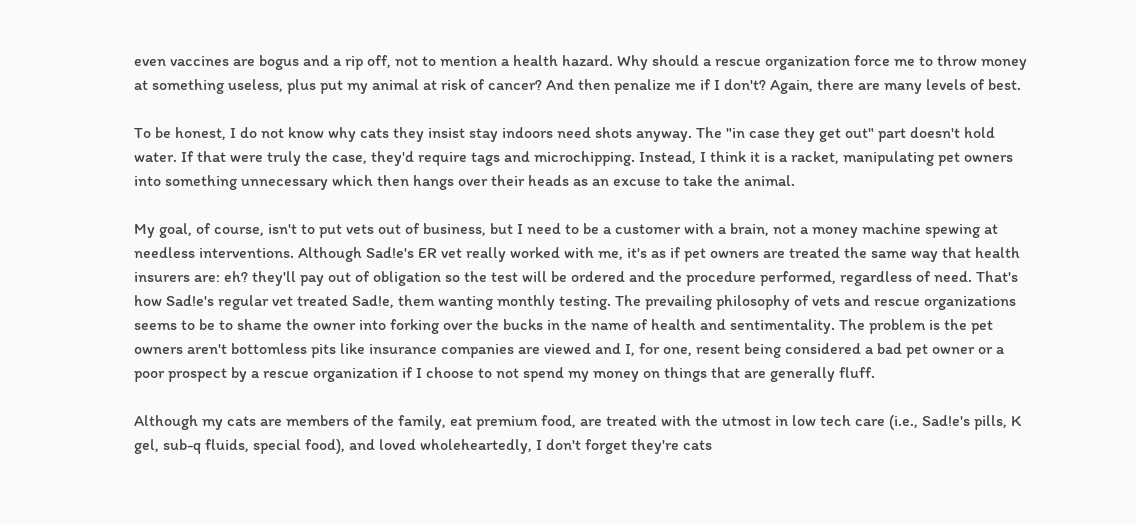even vaccines are bogus and a rip off, not to mention a health hazard. Why should a rescue organization force me to throw money at something useless, plus put my animal at risk of cancer? And then penalize me if I don't? Again, there are many levels of best.

To be honest, I do not know why cats they insist stay indoors need shots anyway. The "in case they get out" part doesn't hold water. If that were truly the case, they'd require tags and microchipping. Instead, I think it is a racket, manipulating pet owners into something unnecessary which then hangs over their heads as an excuse to take the animal.

My goal, of course, isn't to put vets out of business, but I need to be a customer with a brain, not a money machine spewing at needless interventions. Although Sad!e's ER vet really worked with me, it's as if pet owners are treated the same way that health insurers are: eh? they'll pay out of obligation so the test will be ordered and the procedure performed, regardless of need. That's how Sad!e's regular vet treated Sad!e, them wanting monthly testing. The prevailing philosophy of vets and rescue organizations seems to be to shame the owner into forking over the bucks in the name of health and sentimentality. The problem is the pet owners aren't bottomless pits like insurance companies are viewed and I, for one, resent being considered a bad pet owner or a poor prospect by a rescue organization if I choose to not spend my money on things that are generally fluff.

Although my cats are members of the family, eat premium food, are treated with the utmost in low tech care (i.e., Sad!e's pills, K gel, sub-q fluids, special food), and loved wholeheartedly, I don't forget they're cats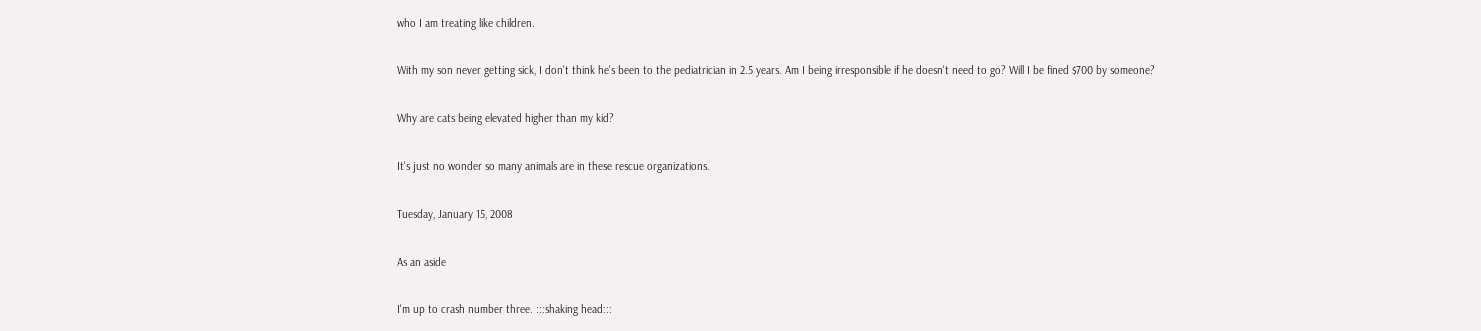who I am treating like children.

With my son never getting sick, I don't think he's been to the pediatrician in 2.5 years. Am I being irresponsible if he doesn't need to go? Will I be fined $700 by someone?

Why are cats being elevated higher than my kid?

It's just no wonder so many animals are in these rescue organizations.

Tuesday, January 15, 2008

As an aside

I'm up to crash number three. :::shaking head:::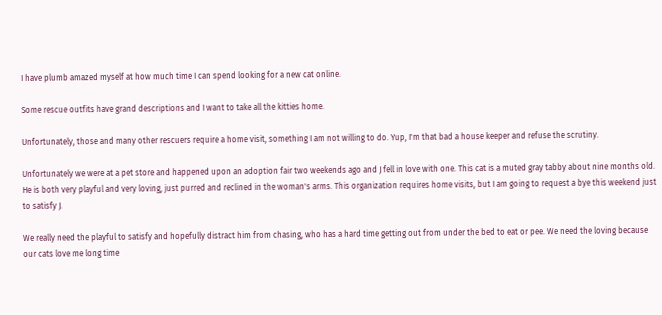I have plumb amazed myself at how much time I can spend looking for a new cat online.

Some rescue outfits have grand descriptions and I want to take all the kitties home.

Unfortunately, those and many other rescuers require a home visit, something I am not willing to do. Yup, I'm that bad a house keeper and refuse the scrutiny.

Unfortunately we were at a pet store and happened upon an adoption fair two weekends ago and J fell in love with one. This cat is a muted gray tabby about nine months old. He is both very playful and very loving, just purred and reclined in the woman's arms. This organization requires home visits, but I am going to request a bye this weekend just to satisfy J.

We really need the playful to satisfy and hopefully distract him from chasing, who has a hard time getting out from under the bed to eat or pee. We need the loving because our cats love me long time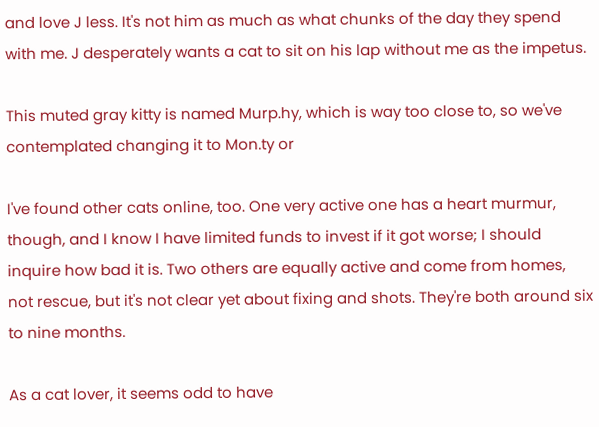and love J less. It's not him as much as what chunks of the day they spend with me. J desperately wants a cat to sit on his lap without me as the impetus.

This muted gray kitty is named Murp.hy, which is way too close to, so we've contemplated changing it to Mon.ty or

I've found other cats online, too. One very active one has a heart murmur, though, and I know I have limited funds to invest if it got worse; I should inquire how bad it is. Two others are equally active and come from homes, not rescue, but it's not clear yet about fixing and shots. They're both around six to nine months.

As a cat lover, it seems odd to have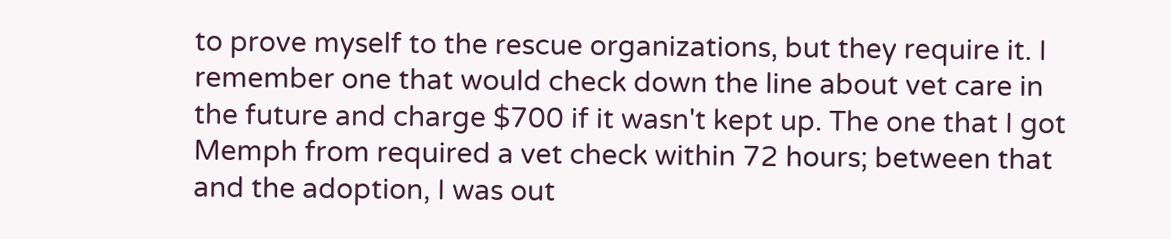to prove myself to the rescue organizations, but they require it. I remember one that would check down the line about vet care in the future and charge $700 if it wasn't kept up. The one that I got Memph from required a vet check within 72 hours; between that and the adoption, I was out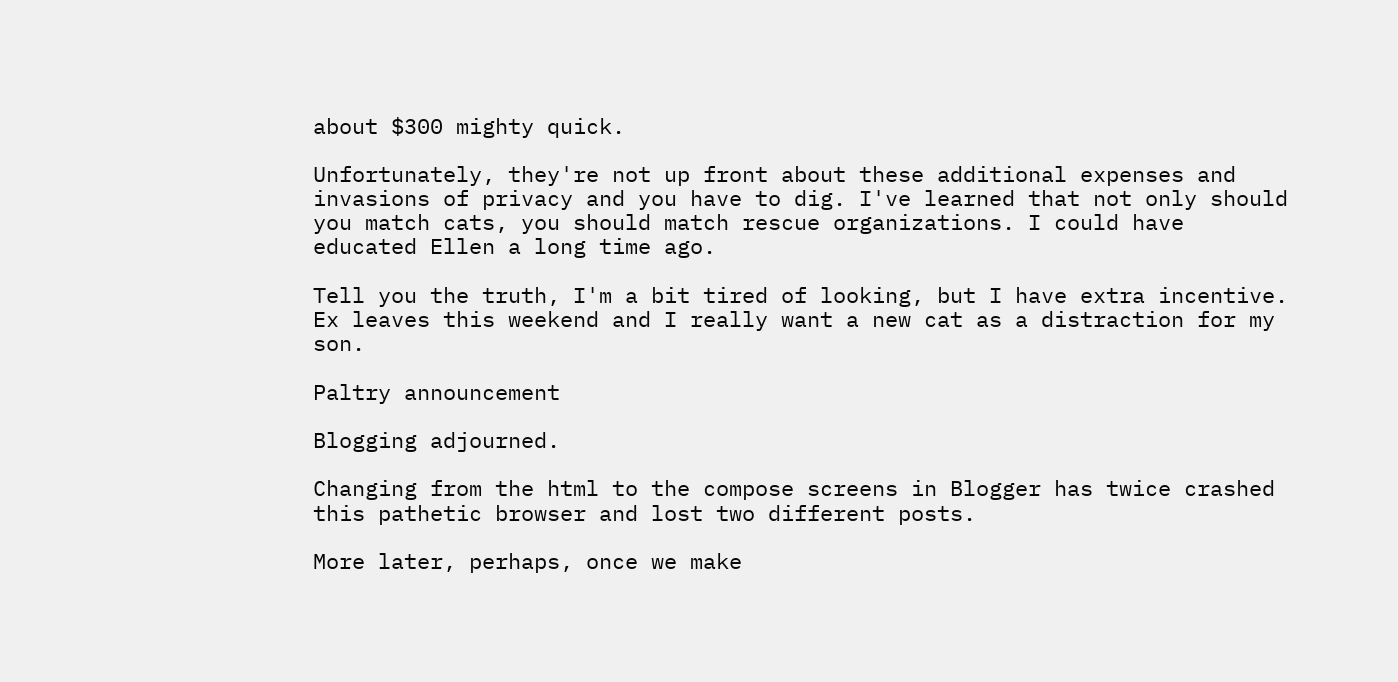about $300 mighty quick.

Unfortunately, they're not up front about these additional expenses and invasions of privacy and you have to dig. I've learned that not only should you match cats, you should match rescue organizations. I could have educated Ellen a long time ago.

Tell you the truth, I'm a bit tired of looking, but I have extra incentive. Ex leaves this weekend and I really want a new cat as a distraction for my son.

Paltry announcement

Blogging adjourned.

Changing from the html to the compose screens in Blogger has twice crashed this pathetic browser and lost two different posts.

More later, perhaps, once we make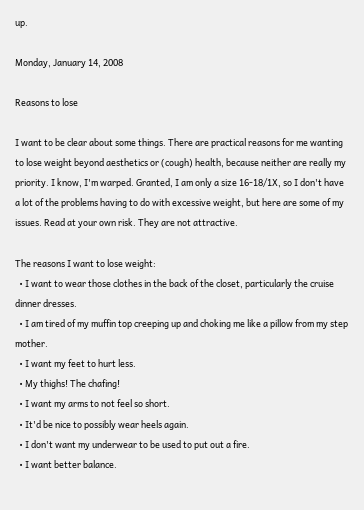up.

Monday, January 14, 2008

Reasons to lose

I want to be clear about some things. There are practical reasons for me wanting to lose weight beyond aesthetics or (cough) health, because neither are really my priority. I know, I'm warped. Granted, I am only a size 16-18/1X, so I don't have a lot of the problems having to do with excessive weight, but here are some of my issues. Read at your own risk. They are not attractive.

The reasons I want to lose weight:
  • I want to wear those clothes in the back of the closet, particularly the cruise dinner dresses.
  • I am tired of my muffin top creeping up and choking me like a pillow from my step mother.
  • I want my feet to hurt less.
  • My thighs! The chafing!
  • I want my arms to not feel so short.
  • It'd be nice to possibly wear heels again.
  • I don't want my underwear to be used to put out a fire.
  • I want better balance.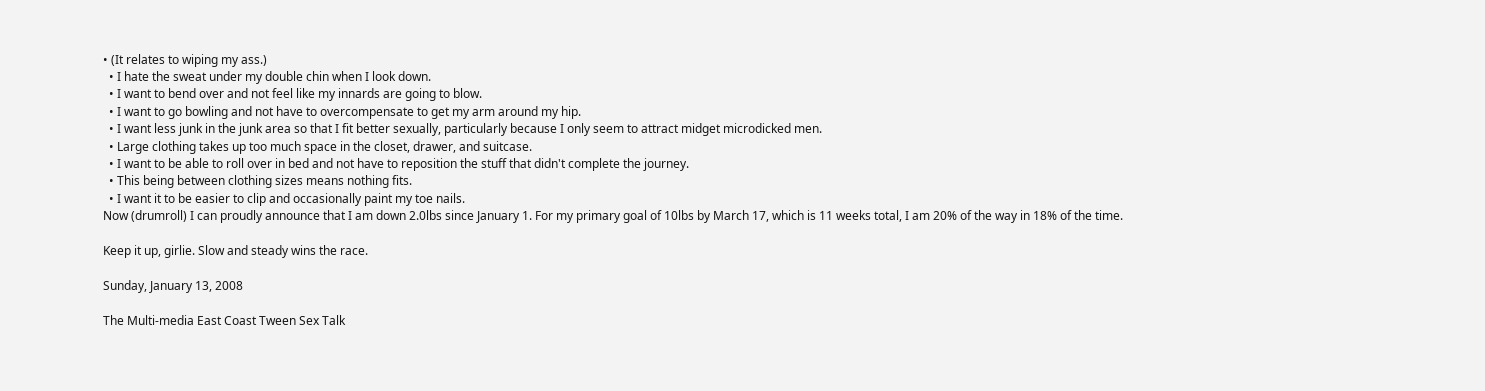• (It relates to wiping my ass.)
  • I hate the sweat under my double chin when I look down.
  • I want to bend over and not feel like my innards are going to blow.
  • I want to go bowling and not have to overcompensate to get my arm around my hip.
  • I want less junk in the junk area so that I fit better sexually, particularly because I only seem to attract midget microdicked men.
  • Large clothing takes up too much space in the closet, drawer, and suitcase.
  • I want to be able to roll over in bed and not have to reposition the stuff that didn't complete the journey.
  • This being between clothing sizes means nothing fits.
  • I want it to be easier to clip and occasionally paint my toe nails.
Now (drumroll) I can proudly announce that I am down 2.0lbs since January 1. For my primary goal of 10lbs by March 17, which is 11 weeks total, I am 20% of the way in 18% of the time.

Keep it up, girlie. Slow and steady wins the race.

Sunday, January 13, 2008

The Multi-media East Coast Tween Sex Talk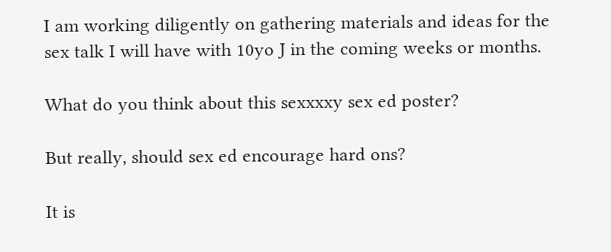I am working diligently on gathering materials and ideas for the sex talk I will have with 10yo J in the coming weeks or months.

What do you think about this sexxxxy sex ed poster?

But really, should sex ed encourage hard ons?

It is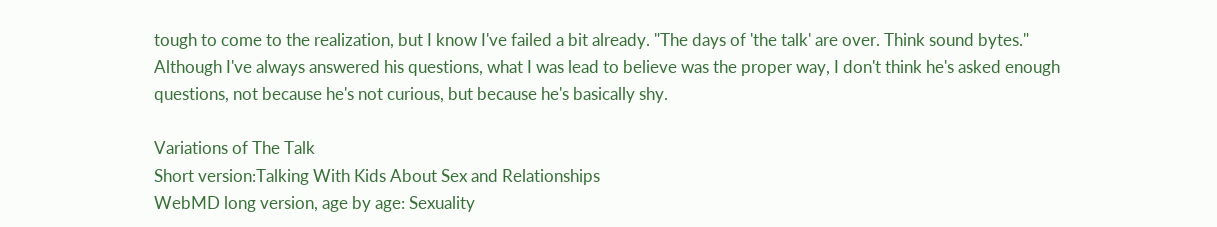tough to come to the realization, but I know I've failed a bit already. "The days of 'the talk' are over. Think sound bytes." Although I've always answered his questions, what I was lead to believe was the proper way, I don't think he's asked enough questions, not because he's not curious, but because he's basically shy.

Variations of The Talk
Short version:Talking With Kids About Sex and Relationships
WebMD long version, age by age: Sexuality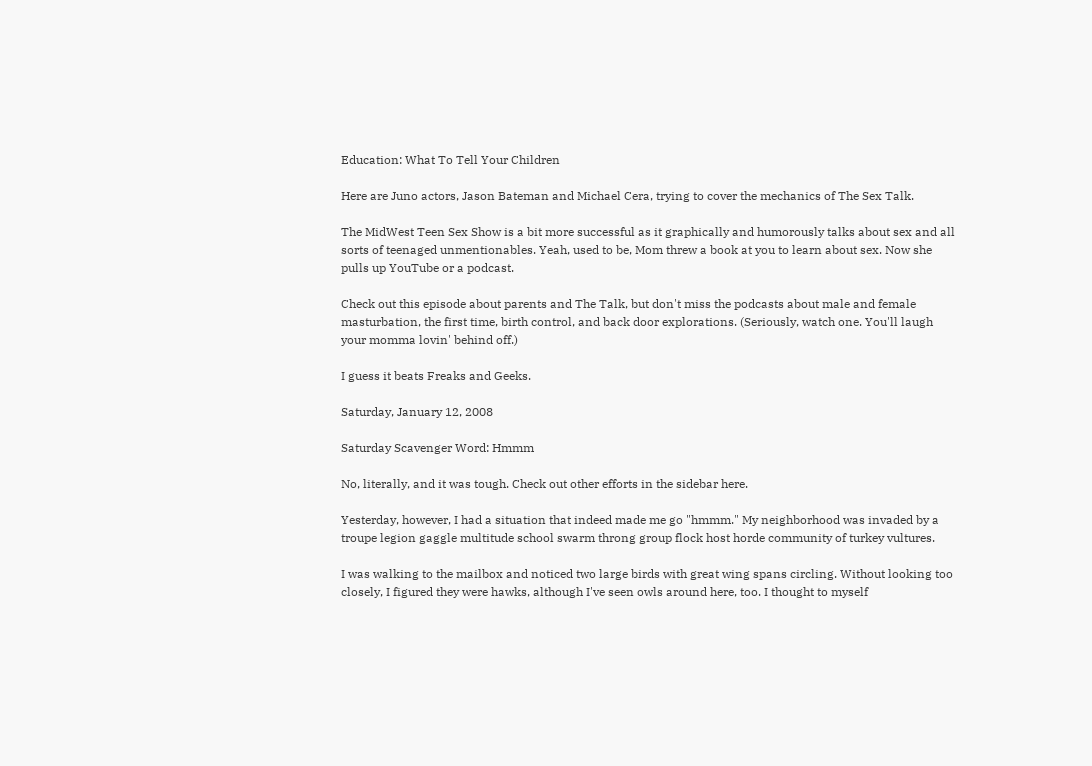Education: What To Tell Your Children

Here are Juno actors, Jason Bateman and Michael Cera, trying to cover the mechanics of The Sex Talk.

The MidWest Teen Sex Show is a bit more successful as it graphically and humorously talks about sex and all sorts of teenaged unmentionables. Yeah, used to be, Mom threw a book at you to learn about sex. Now she pulls up YouTube or a podcast.

Check out this episode about parents and The Talk, but don't miss the podcasts about male and female masturbation, the first time, birth control, and back door explorations. (Seriously, watch one. You'll laugh your momma lovin' behind off.)

I guess it beats Freaks and Geeks.

Saturday, January 12, 2008

Saturday Scavenger Word: Hmmm

No, literally, and it was tough. Check out other efforts in the sidebar here.

Yesterday, however, I had a situation that indeed made me go "hmmm." My neighborhood was invaded by a troupe legion gaggle multitude school swarm throng group flock host horde community of turkey vultures.

I was walking to the mailbox and noticed two large birds with great wing spans circling. Without looking too closely, I figured they were hawks, although I've seen owls around here, too. I thought to myself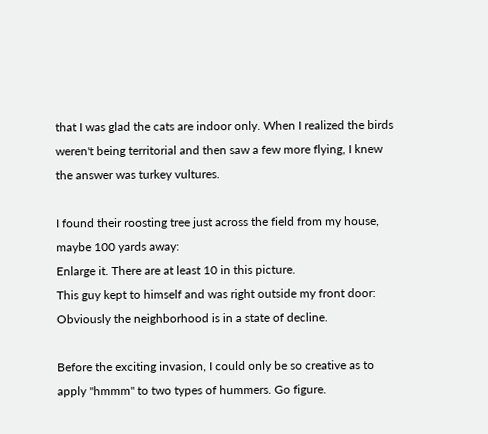that I was glad the cats are indoor only. When I realized the birds weren't being territorial and then saw a few more flying, I knew the answer was turkey vultures.

I found their roosting tree just across the field from my house, maybe 100 yards away:
Enlarge it. There are at least 10 in this picture.
This guy kept to himself and was right outside my front door:
Obviously the neighborhood is in a state of decline.

Before the exciting invasion, I could only be so creative as to apply "hmmm" to two types of hummers. Go figure.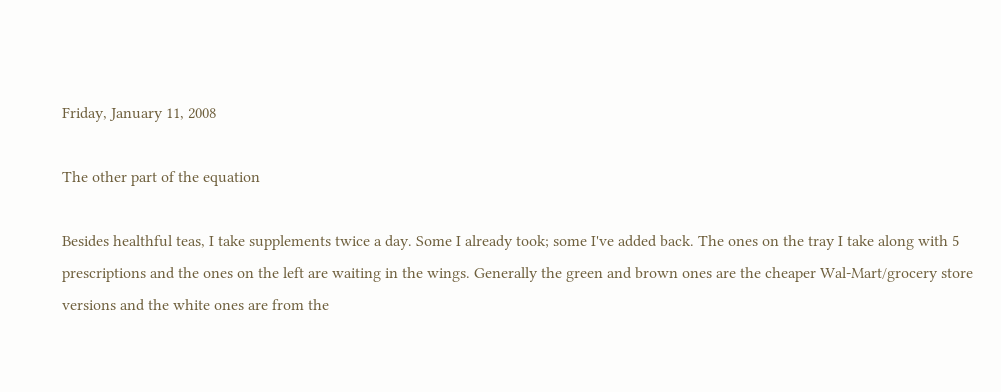Friday, January 11, 2008

The other part of the equation

Besides healthful teas, I take supplements twice a day. Some I already took; some I've added back. The ones on the tray I take along with 5 prescriptions and the ones on the left are waiting in the wings. Generally the green and brown ones are the cheaper Wal-Mart/grocery store versions and the white ones are from the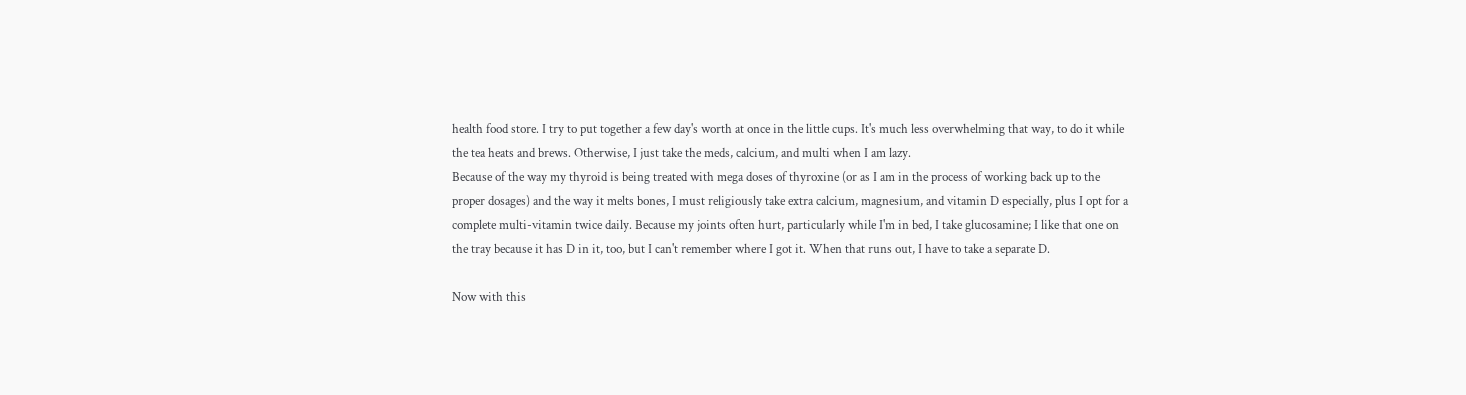health food store. I try to put together a few day's worth at once in the little cups. It's much less overwhelming that way, to do it while the tea heats and brews. Otherwise, I just take the meds, calcium, and multi when I am lazy.
Because of the way my thyroid is being treated with mega doses of thyroxine (or as I am in the process of working back up to the proper dosages) and the way it melts bones, I must religiously take extra calcium, magnesium, and vitamin D especially, plus I opt for a complete multi-vitamin twice daily. Because my joints often hurt, particularly while I'm in bed, I take glucosamine; I like that one on the tray because it has D in it, too, but I can't remember where I got it. When that runs out, I have to take a separate D.

Now with this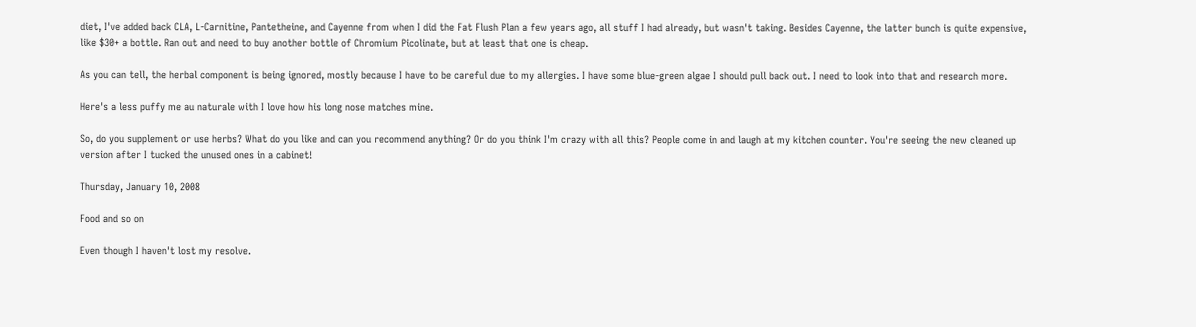diet, I've added back CLA, L-Carnitine, Pantetheine, and Cayenne from when I did the Fat Flush Plan a few years ago, all stuff I had already, but wasn't taking. Besides Cayenne, the latter bunch is quite expensive, like $30+ a bottle. Ran out and need to buy another bottle of Chromium Picolinate, but at least that one is cheap.

As you can tell, the herbal component is being ignored, mostly because I have to be careful due to my allergies. I have some blue-green algae I should pull back out. I need to look into that and research more.

Here's a less puffy me au naturale with I love how his long nose matches mine.

So, do you supplement or use herbs? What do you like and can you recommend anything? Or do you think I'm crazy with all this? People come in and laugh at my kitchen counter. You're seeing the new cleaned up version after I tucked the unused ones in a cabinet!

Thursday, January 10, 2008

Food and so on

Even though I haven't lost my resolve.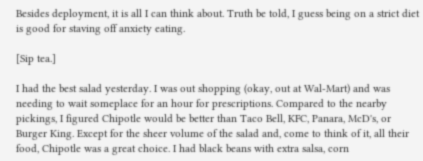Besides deployment, it is all I can think about. Truth be told, I guess being on a strict diet is good for staving off anxiety eating.

[Sip tea.]

I had the best salad yesterday. I was out shopping (okay, out at Wal-Mart) and was needing to wait someplace for an hour for prescriptions. Compared to the nearby pickings, I figured Chipotle would be better than Taco Bell, KFC, Panara, McD's, or Burger King. Except for the sheer volume of the salad and, come to think of it, all their food, Chipotle was a great choice. I had black beans with extra salsa, corn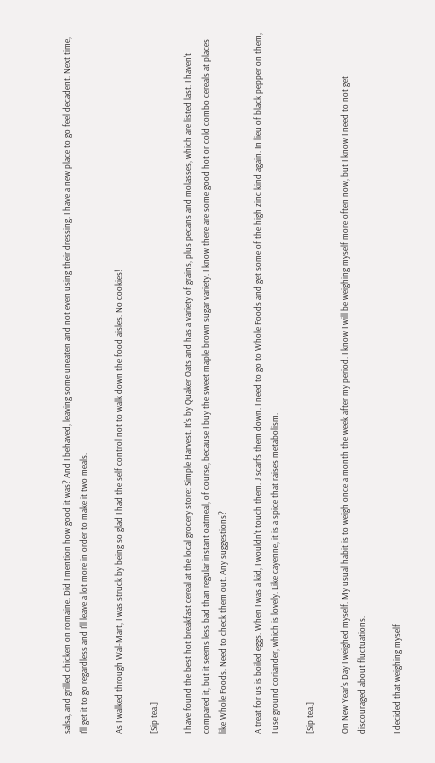salsa, and grilled chicken on romaine. Did I mention how good it was? And I behaved, leaving some uneaten and not even using their dressing. I have a new place to go feel decadent. Next time, I'll get it to go regardless and I'll leave a lot more in order to make it two meals.

As I walked through Wal-Mart, I was struck by being so glad I had the self control not to walk down the food aisles. No cookies!

[Sip tea.]

I have found the best hot breakfast cereal at the local grocery store: Simple Harvest. It's by Quaker Oats and has a variety of grains, plus pecans and molasses, which are listed last. I haven't compared it, but it seems less bad than regular instant oatmeal, of course, because I buy the sweet maple brown sugar variety. I know there are some good hot or cold combo cereals at places like Whole Foods. Need to check them out. Any suggestions?

A treat for us is boiled eggs. When I was a kid, I wouldn't touch them. J scarfs them down. I need to go to Whole Foods and get some of the high zinc kind again. In lieu of black pepper on them, I use ground coriander, which is lovely. Like cayenne, it is a spice that raises metabolism.

[Sip tea.]

On New Year's Day I weighed myself. My usual habit is to weigh once a month the week after my period. I know I will be weighing myself more often now, but I know I need to not get discouraged about fluctuations.

I decided that weighing myself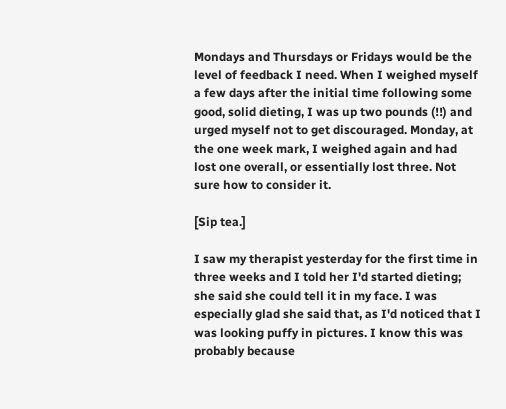Mondays and Thursdays or Fridays would be the level of feedback I need. When I weighed myself a few days after the initial time following some good, solid dieting, I was up two pounds (!!) and urged myself not to get discouraged. Monday, at the one week mark, I weighed again and had lost one overall, or essentially lost three. Not sure how to consider it.

[Sip tea.]

I saw my therapist yesterday for the first time in three weeks and I told her I'd started dieting; she said she could tell it in my face. I was especially glad she said that, as I'd noticed that I was looking puffy in pictures. I know this was probably because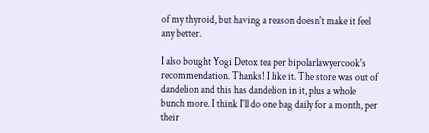of my thyroid, but having a reason doesn't make it feel any better.

I also bought Yogi Detox tea per bipolarlawyercook's recommendation. Thanks! I like it. The store was out of dandelion and this has dandelion in it, plus a whole bunch more. I think I'll do one bag daily for a month, per their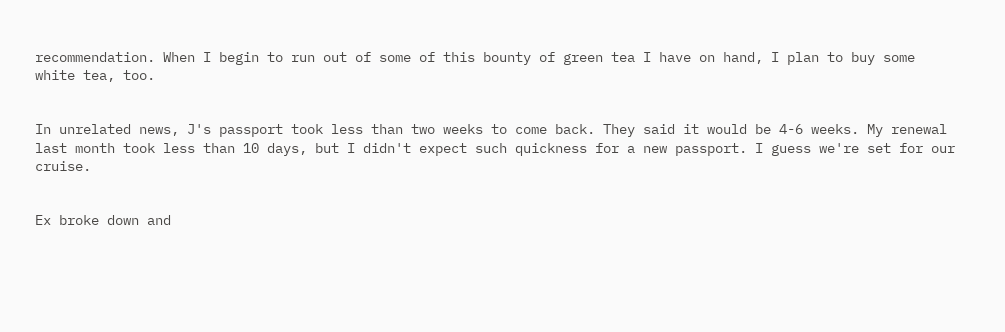recommendation. When I begin to run out of some of this bounty of green tea I have on hand, I plan to buy some white tea, too.


In unrelated news, J's passport took less than two weeks to come back. They said it would be 4-6 weeks. My renewal last month took less than 10 days, but I didn't expect such quickness for a new passport. I guess we're set for our cruise.


Ex broke down and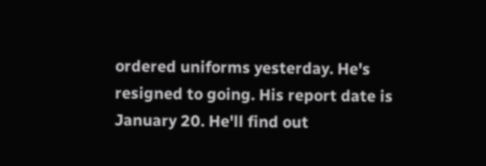ordered uniforms yesterday. He's resigned to going. His report date is January 20. He'll find out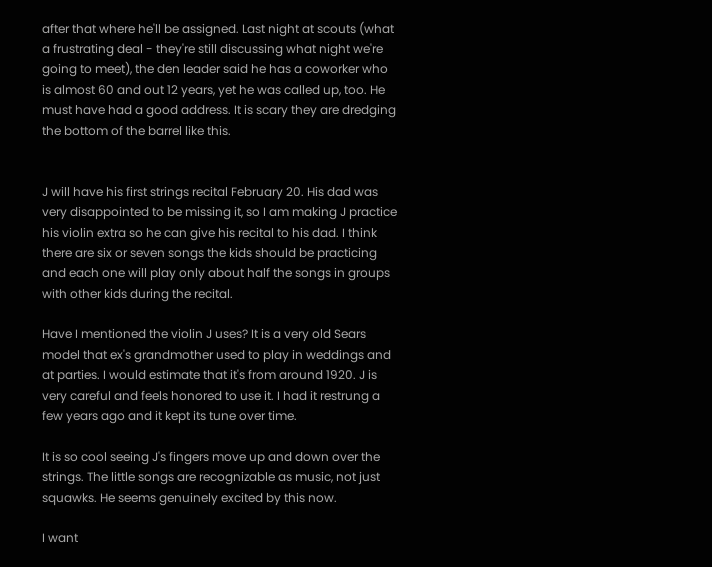after that where he'll be assigned. Last night at scouts (what a frustrating deal - they're still discussing what night we're going to meet), the den leader said he has a coworker who is almost 60 and out 12 years, yet he was called up, too. He must have had a good address. It is scary they are dredging the bottom of the barrel like this.


J will have his first strings recital February 20. His dad was very disappointed to be missing it, so I am making J practice his violin extra so he can give his recital to his dad. I think there are six or seven songs the kids should be practicing and each one will play only about half the songs in groups with other kids during the recital.

Have I mentioned the violin J uses? It is a very old Sears model that ex's grandmother used to play in weddings and at parties. I would estimate that it's from around 1920. J is very careful and feels honored to use it. I had it restrung a few years ago and it kept its tune over time.

It is so cool seeing J's fingers move up and down over the strings. The little songs are recognizable as music, not just squawks. He seems genuinely excited by this now.

I want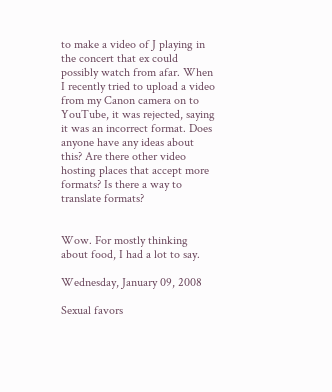to make a video of J playing in the concert that ex could possibly watch from afar. When I recently tried to upload a video from my Canon camera on to YouTube, it was rejected, saying it was an incorrect format. Does anyone have any ideas about this? Are there other video hosting places that accept more formats? Is there a way to translate formats?


Wow. For mostly thinking about food, I had a lot to say.

Wednesday, January 09, 2008

Sexual favors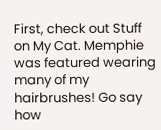First, check out Stuff on My Cat. Memphie was featured wearing many of my hairbrushes! Go say how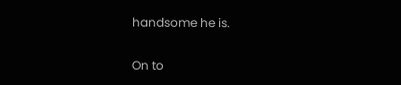handsome he is.

On to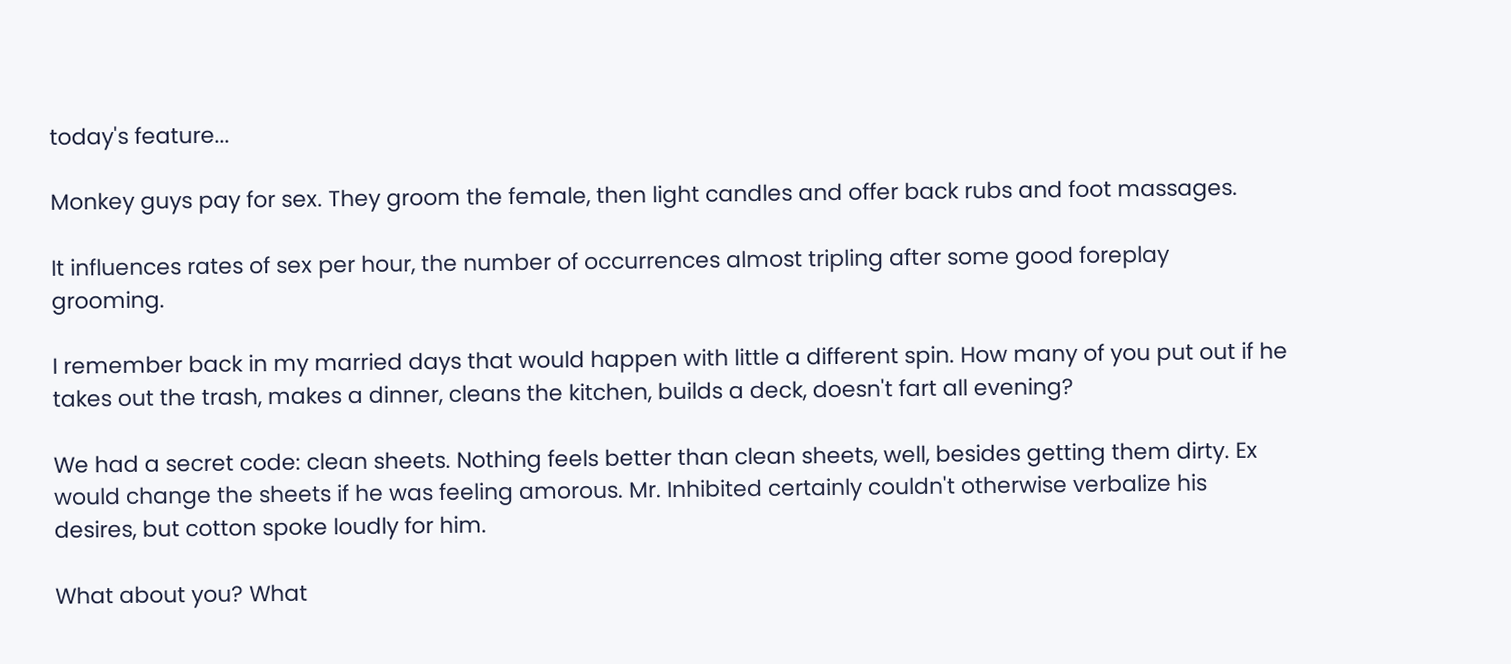today's feature...

Monkey guys pay for sex. They groom the female, then light candles and offer back rubs and foot massages.

It influences rates of sex per hour, the number of occurrences almost tripling after some good foreplay grooming.

I remember back in my married days that would happen with little a different spin. How many of you put out if he takes out the trash, makes a dinner, cleans the kitchen, builds a deck, doesn't fart all evening?

We had a secret code: clean sheets. Nothing feels better than clean sheets, well, besides getting them dirty. Ex would change the sheets if he was feeling amorous. Mr. Inhibited certainly couldn't otherwise verbalize his desires, but cotton spoke loudly for him.

What about you? What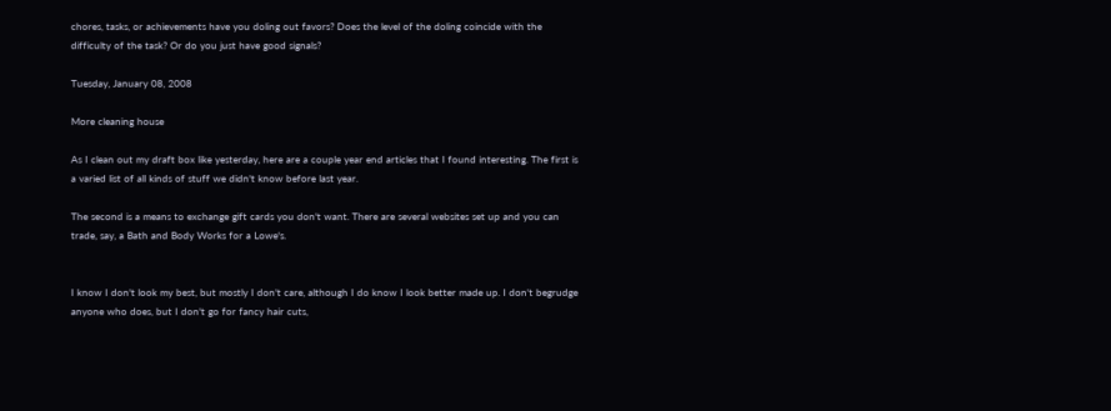chores, tasks, or achievements have you doling out favors? Does the level of the doling coincide with the difficulty of the task? Or do you just have good signals?

Tuesday, January 08, 2008

More cleaning house

As I clean out my draft box like yesterday, here are a couple year end articles that I found interesting. The first is a varied list of all kinds of stuff we didn't know before last year.

The second is a means to exchange gift cards you don't want. There are several websites set up and you can trade, say, a Bath and Body Works for a Lowe's.


I know I don't look my best, but mostly I don't care, although I do know I look better made up. I don't begrudge anyone who does, but I don't go for fancy hair cuts,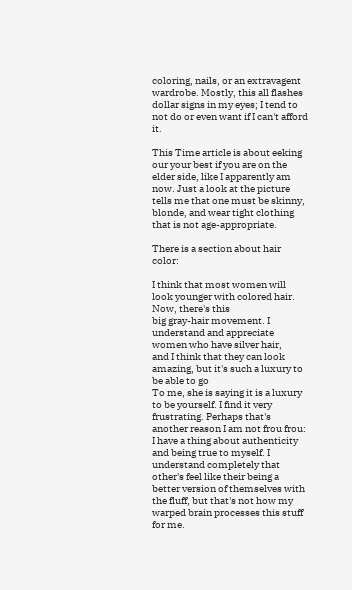coloring, nails, or an extravagent wardrobe. Mostly, this all flashes dollar signs in my eyes; I tend to not do or even want if I can't afford it.

This Time article is about eeking our your best if you are on the elder side, like I apparently am now. Just a look at the picture tells me that one must be skinny, blonde, and wear tight clothing that is not age-appropriate.

There is a section about hair color:

I think that most women will look younger with colored hair. Now, there's this
big gray-hair movement. I understand and appreciate women who have silver hair,
and I think that they can look amazing, but it's such a luxury to be able to go
To me, she is saying it is a luxury to be yourself. I find it very frustrating. Perhaps that's another reason I am not frou frou: I have a thing about authenticity and being true to myself. I understand completely that other's feel like their being a better version of themselves with the fluff, but that's not how my warped brain processes this stuff for me.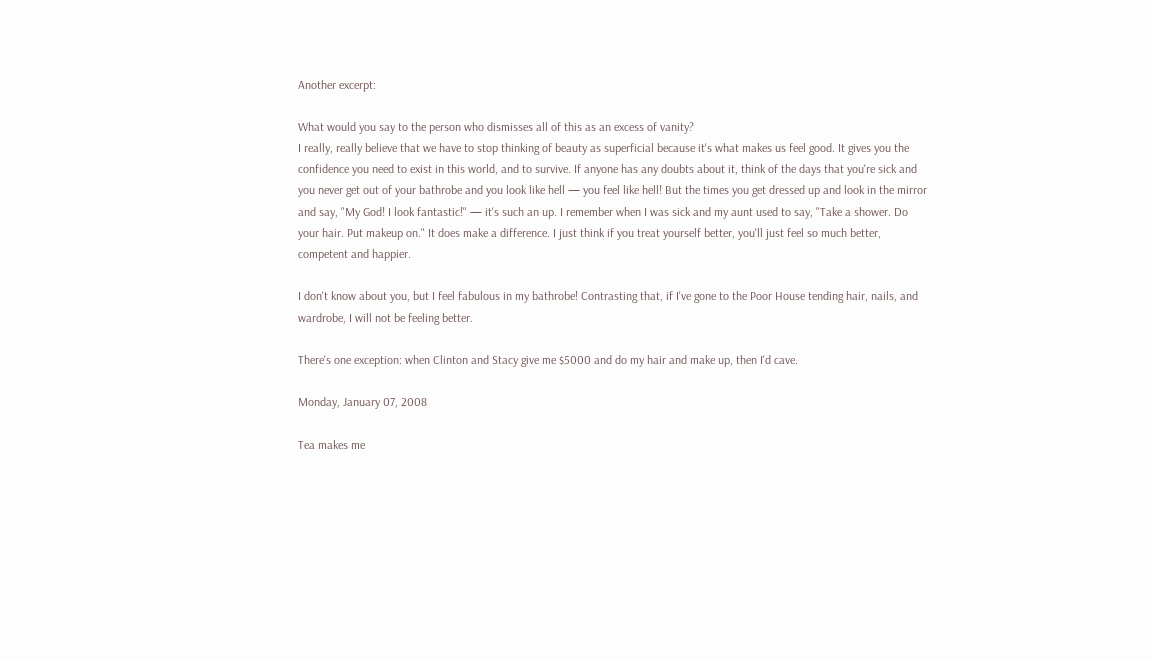Another excerpt:

What would you say to the person who dismisses all of this as an excess of vanity?
I really, really believe that we have to stop thinking of beauty as superficial because it's what makes us feel good. It gives you the confidence you need to exist in this world, and to survive. If anyone has any doubts about it, think of the days that you're sick and you never get out of your bathrobe and you look like hell — you feel like hell! But the times you get dressed up and look in the mirror and say, "My God! I look fantastic!" — it's such an up. I remember when I was sick and my aunt used to say, "Take a shower. Do your hair. Put makeup on." It does make a difference. I just think if you treat yourself better, you'll just feel so much better, competent and happier.

I don't know about you, but I feel fabulous in my bathrobe! Contrasting that, if I've gone to the Poor House tending hair, nails, and wardrobe, I will not be feeling better.

There's one exception: when Clinton and Stacy give me $5000 and do my hair and make up, then I'd cave.

Monday, January 07, 2008

Tea makes me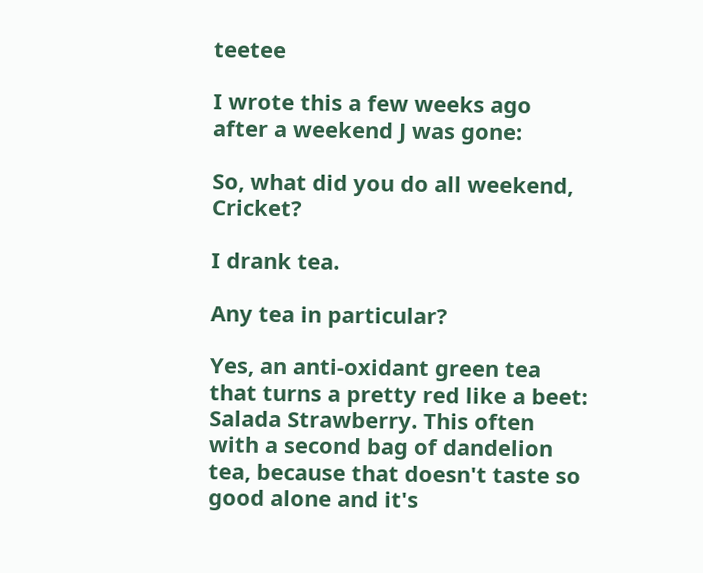teetee

I wrote this a few weeks ago after a weekend J was gone:

So, what did you do all weekend, Cricket?

I drank tea.

Any tea in particular?

Yes, an anti-oxidant green tea that turns a pretty red like a beet: Salada Strawberry. This often with a second bag of dandelion tea, because that doesn't taste so good alone and it's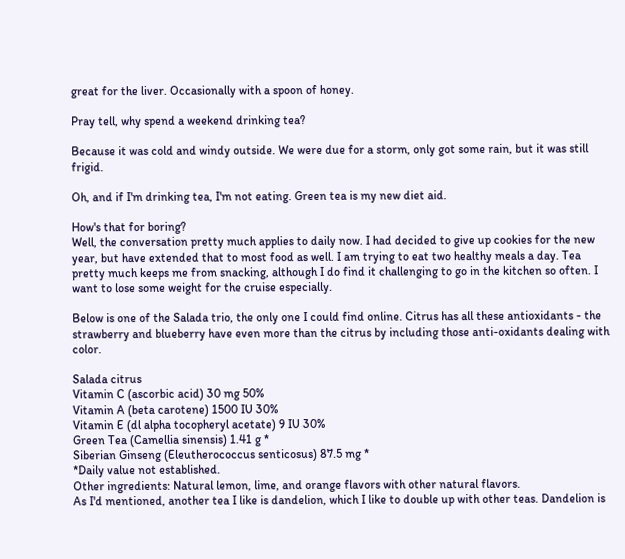great for the liver. Occasionally with a spoon of honey.

Pray tell, why spend a weekend drinking tea?

Because it was cold and windy outside. We were due for a storm, only got some rain, but it was still frigid.

Oh, and if I'm drinking tea, I'm not eating. Green tea is my new diet aid.

How's that for boring?
Well, the conversation pretty much applies to daily now. I had decided to give up cookies for the new year, but have extended that to most food as well. I am trying to eat two healthy meals a day. Tea pretty much keeps me from snacking, although I do find it challenging to go in the kitchen so often. I want to lose some weight for the cruise especially.

Below is one of the Salada trio, the only one I could find online. Citrus has all these antioxidants - the strawberry and blueberry have even more than the citrus by including those anti-oxidants dealing with color.

Salada citrus
Vitamin C (ascorbic acid) 30 mg 50%
Vitamin A (beta carotene) 1500 IU 30%
Vitamin E (dl alpha tocopheryl acetate) 9 IU 30%
Green Tea (Camellia sinensis) 1.41 g *
Siberian Ginseng (Eleutherococcus senticosus) 87.5 mg *
*Daily value not established.
Other ingredients: Natural lemon, lime, and orange flavors with other natural flavors.
As I'd mentioned, another tea I like is dandelion, which I like to double up with other teas. Dandelion is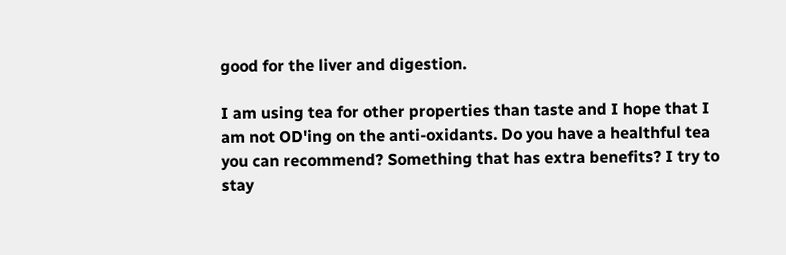good for the liver and digestion.

I am using tea for other properties than taste and I hope that I am not OD'ing on the anti-oxidants. Do you have a healthful tea you can recommend? Something that has extra benefits? I try to stay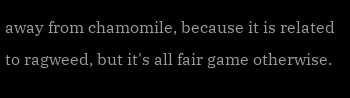away from chamomile, because it is related to ragweed, but it's all fair game otherwise.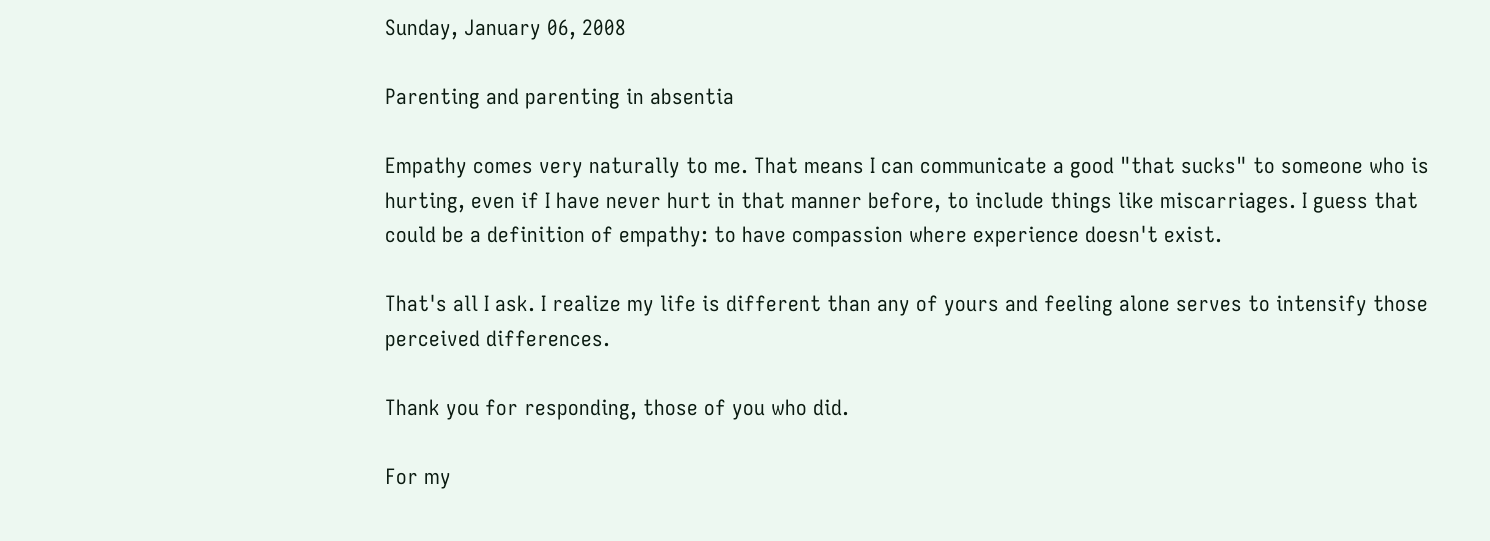Sunday, January 06, 2008

Parenting and parenting in absentia

Empathy comes very naturally to me. That means I can communicate a good "that sucks" to someone who is hurting, even if I have never hurt in that manner before, to include things like miscarriages. I guess that could be a definition of empathy: to have compassion where experience doesn't exist.

That's all I ask. I realize my life is different than any of yours and feeling alone serves to intensify those perceived differences.

Thank you for responding, those of you who did.

For my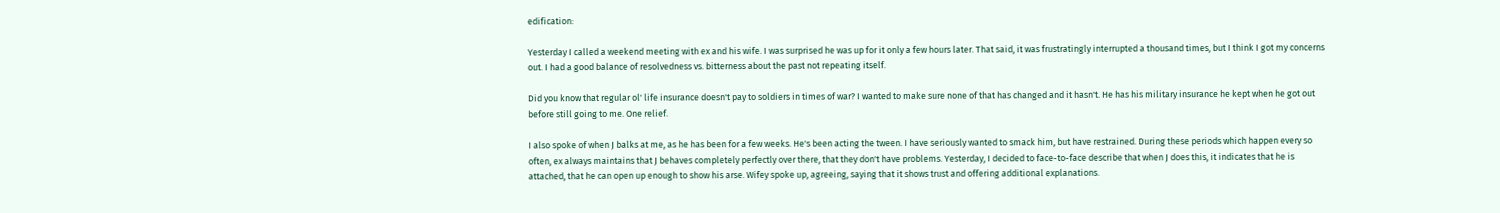edification:

Yesterday I called a weekend meeting with ex and his wife. I was surprised he was up for it only a few hours later. That said, it was frustratingly interrupted a thousand times, but I think I got my concerns out. I had a good balance of resolvedness vs. bitterness about the past not repeating itself.

Did you know that regular ol' life insurance doesn't pay to soldiers in times of war? I wanted to make sure none of that has changed and it hasn't. He has his military insurance he kept when he got out before still going to me. One relief.

I also spoke of when J balks at me, as he has been for a few weeks. He's been acting the tween. I have seriously wanted to smack him, but have restrained. During these periods which happen every so often, ex always maintains that J behaves completely perfectly over there, that they don't have problems. Yesterday, I decided to face-to-face describe that when J does this, it indicates that he is attached, that he can open up enough to show his arse. Wifey spoke up, agreeing, saying that it shows trust and offering additional explanations.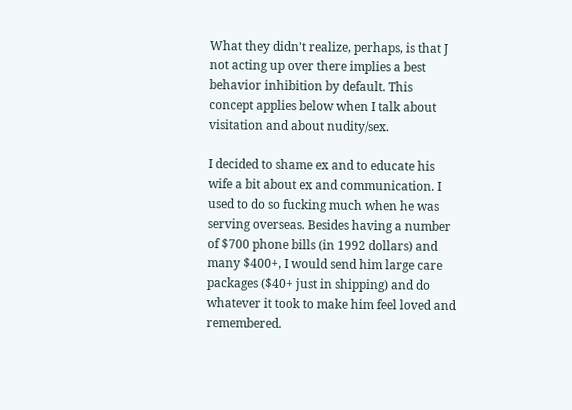What they didn't realize, perhaps, is that J not acting up over there implies a best behavior inhibition by default. This concept applies below when I talk about visitation and about nudity/sex.

I decided to shame ex and to educate his wife a bit about ex and communication. I used to do so fucking much when he was serving overseas. Besides having a number of $700 phone bills (in 1992 dollars) and many $400+, I would send him large care packages ($40+ just in shipping) and do whatever it took to make him feel loved and remembered.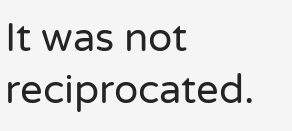It was not reciprocated.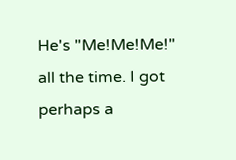He's "Me!Me!Me!" all the time. I got perhaps a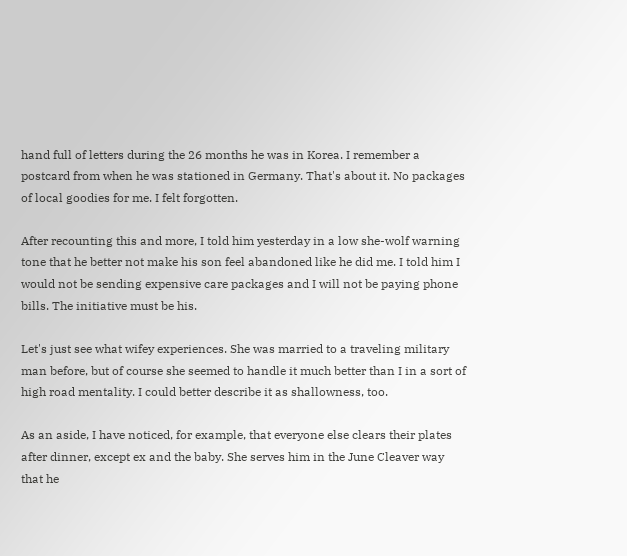hand full of letters during the 26 months he was in Korea. I remember a postcard from when he was stationed in Germany. That's about it. No packages of local goodies for me. I felt forgotten.

After recounting this and more, I told him yesterday in a low she-wolf warning tone that he better not make his son feel abandoned like he did me. I told him I would not be sending expensive care packages and I will not be paying phone bills. The initiative must be his.

Let's just see what wifey experiences. She was married to a traveling military man before, but of course she seemed to handle it much better than I in a sort of high road mentality. I could better describe it as shallowness, too.

As an aside, I have noticed, for example, that everyone else clears their plates after dinner, except ex and the baby. She serves him in the June Cleaver way that he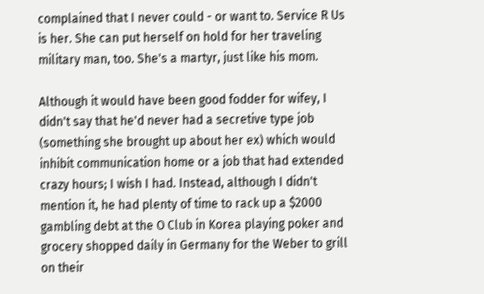complained that I never could - or want to. Service R Us is her. She can put herself on hold for her traveling military man, too. She's a martyr, just like his mom.

Although it would have been good fodder for wifey, I didn't say that he'd never had a secretive type job (something she brought up about her ex) which would inhibit communication home or a job that had extended crazy hours; I wish I had. Instead, although I didn't mention it, he had plenty of time to rack up a $2000 gambling debt at the O Club in Korea playing poker and grocery shopped daily in Germany for the Weber to grill on their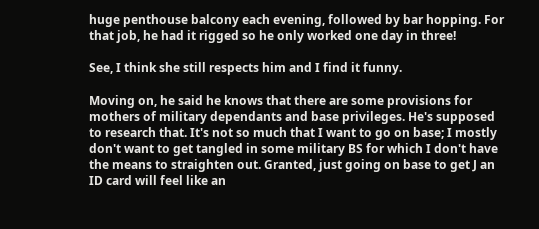huge penthouse balcony each evening, followed by bar hopping. For that job, he had it rigged so he only worked one day in three!

See, I think she still respects him and I find it funny.

Moving on, he said he knows that there are some provisions for mothers of military dependants and base privileges. He's supposed to research that. It's not so much that I want to go on base; I mostly don't want to get tangled in some military BS for which I don't have the means to straighten out. Granted, just going on base to get J an ID card will feel like an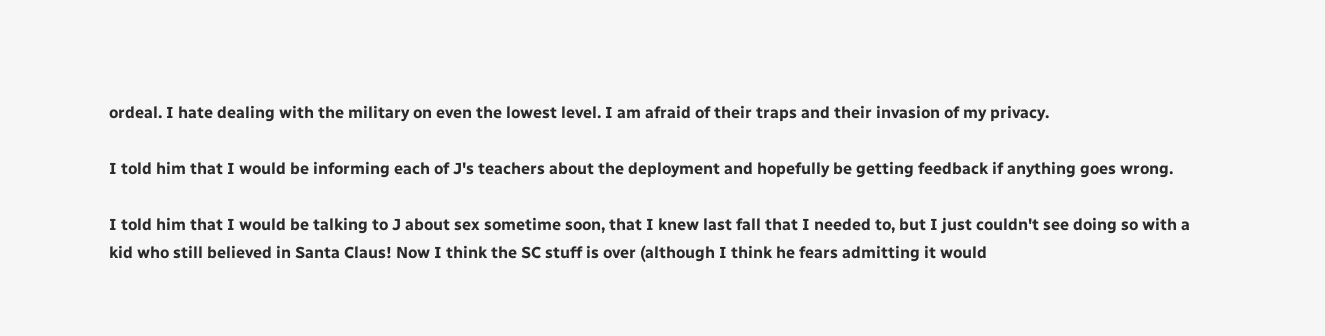ordeal. I hate dealing with the military on even the lowest level. I am afraid of their traps and their invasion of my privacy.

I told him that I would be informing each of J's teachers about the deployment and hopefully be getting feedback if anything goes wrong.

I told him that I would be talking to J about sex sometime soon, that I knew last fall that I needed to, but I just couldn't see doing so with a kid who still believed in Santa Claus! Now I think the SC stuff is over (although I think he fears admitting it would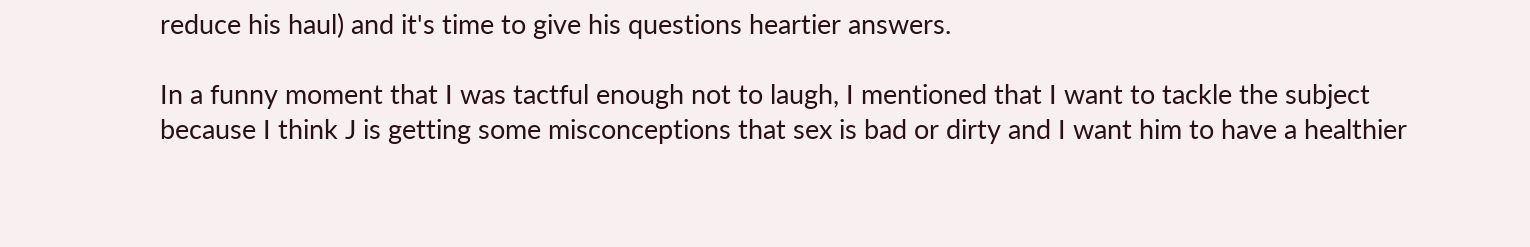reduce his haul) and it's time to give his questions heartier answers.

In a funny moment that I was tactful enough not to laugh, I mentioned that I want to tackle the subject because I think J is getting some misconceptions that sex is bad or dirty and I want him to have a healthier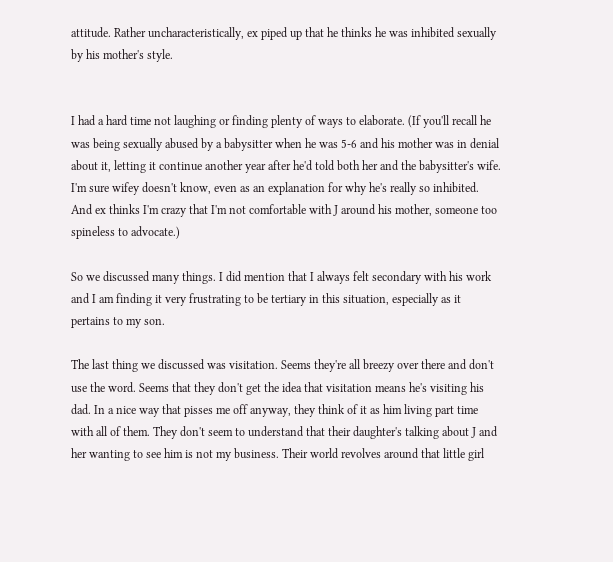attitude. Rather uncharacteristically, ex piped up that he thinks he was inhibited sexually by his mother's style.


I had a hard time not laughing or finding plenty of ways to elaborate. (If you'll recall he was being sexually abused by a babysitter when he was 5-6 and his mother was in denial about it, letting it continue another year after he'd told both her and the babysitter's wife. I'm sure wifey doesn't know, even as an explanation for why he's really so inhibited. And ex thinks I'm crazy that I'm not comfortable with J around his mother, someone too spineless to advocate.)

So we discussed many things. I did mention that I always felt secondary with his work and I am finding it very frustrating to be tertiary in this situation, especially as it pertains to my son.

The last thing we discussed was visitation. Seems they're all breezy over there and don't use the word. Seems that they don't get the idea that visitation means he's visiting his dad. In a nice way that pisses me off anyway, they think of it as him living part time with all of them. They don't seem to understand that their daughter's talking about J and her wanting to see him is not my business. Their world revolves around that little girl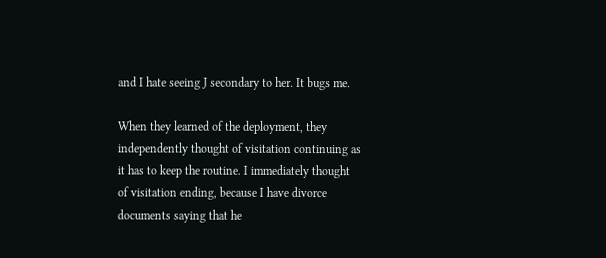and I hate seeing J secondary to her. It bugs me.

When they learned of the deployment, they independently thought of visitation continuing as it has to keep the routine. I immediately thought of visitation ending, because I have divorce documents saying that he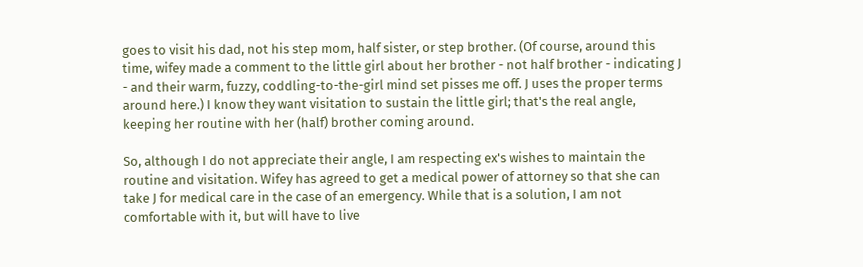goes to visit his dad, not his step mom, half sister, or step brother. (Of course, around this time, wifey made a comment to the little girl about her brother - not half brother - indicating J - and their warm, fuzzy, coddling-to-the-girl mind set pisses me off. J uses the proper terms around here.) I know they want visitation to sustain the little girl; that's the real angle, keeping her routine with her (half) brother coming around.

So, although I do not appreciate their angle, I am respecting ex's wishes to maintain the routine and visitation. Wifey has agreed to get a medical power of attorney so that she can take J for medical care in the case of an emergency. While that is a solution, I am not comfortable with it, but will have to live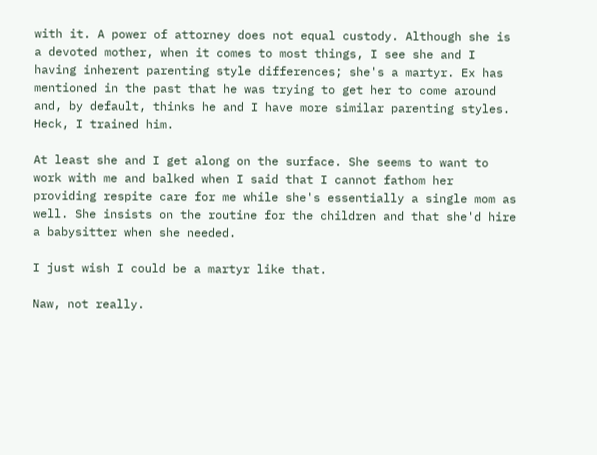with it. A power of attorney does not equal custody. Although she is a devoted mother, when it comes to most things, I see she and I having inherent parenting style differences; she's a martyr. Ex has mentioned in the past that he was trying to get her to come around and, by default, thinks he and I have more similar parenting styles. Heck, I trained him.

At least she and I get along on the surface. She seems to want to work with me and balked when I said that I cannot fathom her providing respite care for me while she's essentially a single mom as well. She insists on the routine for the children and that she'd hire a babysitter when she needed.

I just wish I could be a martyr like that.

Naw, not really.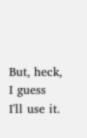But, heck, I guess I'll use it.